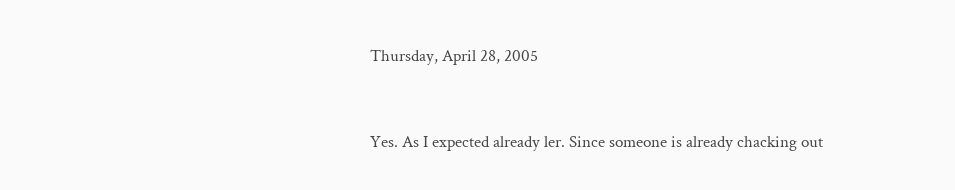Thursday, April 28, 2005


Yes. As I expected already ler. Since someone is already chacking out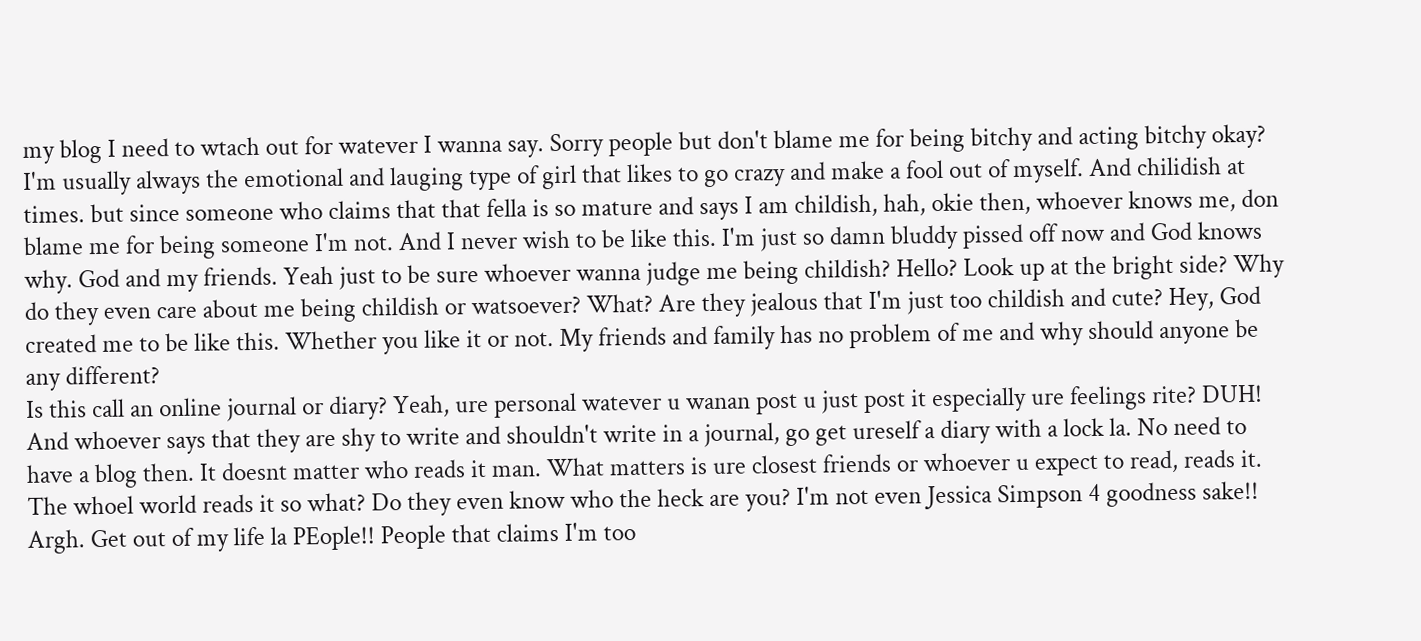my blog I need to wtach out for watever I wanna say. Sorry people but don't blame me for being bitchy and acting bitchy okay? I'm usually always the emotional and lauging type of girl that likes to go crazy and make a fool out of myself. And chilidish at times. but since someone who claims that that fella is so mature and says I am childish, hah, okie then, whoever knows me, don blame me for being someone I'm not. And I never wish to be like this. I'm just so damn bluddy pissed off now and God knows why. God and my friends. Yeah just to be sure whoever wanna judge me being childish? Hello? Look up at the bright side? Why do they even care about me being childish or watsoever? What? Are they jealous that I'm just too childish and cute? Hey, God created me to be like this. Whether you like it or not. My friends and family has no problem of me and why should anyone be any different?
Is this call an online journal or diary? Yeah, ure personal watever u wanan post u just post it especially ure feelings rite? DUH! And whoever says that they are shy to write and shouldn't write in a journal, go get ureself a diary with a lock la. No need to have a blog then. It doesnt matter who reads it man. What matters is ure closest friends or whoever u expect to read, reads it. The whoel world reads it so what? Do they even know who the heck are you? I'm not even Jessica Simpson 4 goodness sake!! Argh. Get out of my life la PEople!! People that claims I'm too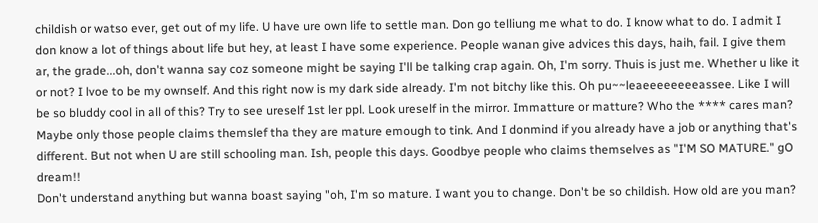childish or watso ever, get out of my life. U have ure own life to settle man. Don go telliung me what to do. I know what to do. I admit I don know a lot of things about life but hey, at least I have some experience. People wanan give advices this days, haih, fail. I give them ar, the grade...oh, don't wanna say coz someone might be saying I'll be talking crap again. Oh, I'm sorry. Thuis is just me. Whether u like it or not? I lvoe to be my ownself. And this right now is my dark side already. I'm not bitchy like this. Oh pu~~leaeeeeeeeeassee. Like I will be so bluddy cool in all of this? Try to see ureself 1st ler ppl. Look ureself in the mirror. Immatture or matture? Who the **** cares man? Maybe only those people claims themslef tha they are mature emough to tink. And I donmind if you already have a job or anything that's different. But not when U are still schooling man. Ish, people this days. Goodbye people who claims themselves as "I'M SO MATURE." gO dream!!
Don't understand anything but wanna boast saying "oh, I'm so mature. I want you to change. Don't be so childish. How old are you man?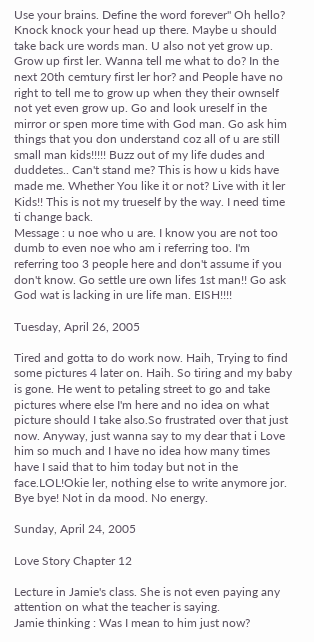Use your brains. Define the word forever" Oh hello? Knock knock your head up there. Maybe u should take back ure words man. U also not yet grow up. Grow up first ler. Wanna tell me what to do? In the next 20th cemtury first ler hor? and People have no right to tell me to grow up when they their ownself not yet even grow up. Go and look ureself in the mirror or spen more time with God man. Go ask him things that you don understand coz all of u are still small man kids!!!!! Buzz out of my life dudes and duddetes.. Can't stand me? This is how u kids have made me. Whether You like it or not? Live with it ler Kids!! This is not my trueself by the way. I need time ti change back.
Message : u noe who u are. I know you are not too dumb to even noe who am i referring too. I'm referring too 3 people here and don't assume if you don't know. Go settle ure own lifes 1st man!! Go ask God wat is lacking in ure life man. EISH!!!!

Tuesday, April 26, 2005

Tired and gotta to do work now. Haih, Trying to find some pictures 4 later on. Haih. So tiring and my baby is gone. He went to petaling street to go and take pictures where else I'm here and no idea on what picture should I take also.So frustrated over that just now. Anyway, just wanna say to my dear that i Love him so much and I have no idea how many times have I said that to him today but not in the face.LOL!Okie ler, nothing else to write anymore jor. Bye bye! Not in da mood. No energy.

Sunday, April 24, 2005

Love Story Chapter 12

Lecture in Jamie's class. She is not even paying any attention on what the teacher is saying.
Jamie thinking : Was I mean to him just now?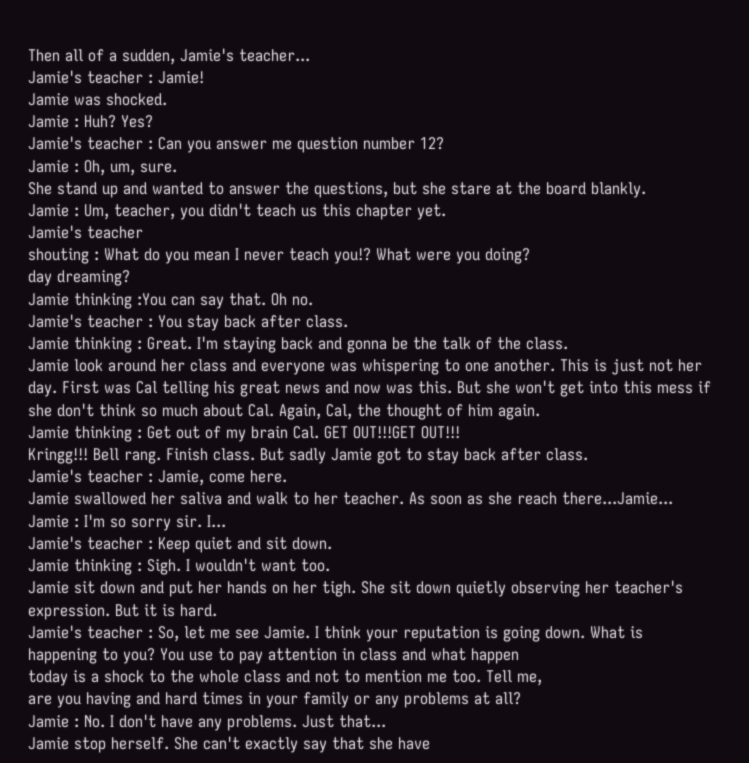Then all of a sudden, Jamie's teacher...
Jamie's teacher : Jamie!
Jamie was shocked.
Jamie : Huh? Yes?
Jamie's teacher : Can you answer me question number 12?
Jamie : Oh, um, sure.
She stand up and wanted to answer the questions, but she stare at the board blankly.
Jamie : Um, teacher, you didn't teach us this chapter yet.
Jamie's teacher
shouting : What do you mean I never teach you!? What were you doing?
day dreaming?
Jamie thinking :You can say that. Oh no.
Jamie's teacher : You stay back after class.
Jamie thinking : Great. I'm staying back and gonna be the talk of the class.
Jamie look around her class and everyone was whispering to one another. This is just not her day. First was Cal telling his great news and now was this. But she won't get into this mess if she don't think so much about Cal. Again, Cal, the thought of him again.
Jamie thinking : Get out of my brain Cal. GET OUT!!!GET OUT!!!
Kringg!!! Bell rang. Finish class. But sadly Jamie got to stay back after class.
Jamie's teacher : Jamie, come here.
Jamie swallowed her saliva and walk to her teacher. As soon as she reach there...Jamie...
Jamie : I'm so sorry sir. I...
Jamie's teacher : Keep quiet and sit down.
Jamie thinking : Sigh. I wouldn't want too.
Jamie sit down and put her hands on her tigh. She sit down quietly observing her teacher's expression. But it is hard.
Jamie's teacher : So, let me see Jamie. I think your reputation is going down. What is
happening to you? You use to pay attention in class and what happen
today is a shock to the whole class and not to mention me too. Tell me,
are you having and hard times in your family or any problems at all?
Jamie : No. I don't have any problems. Just that...
Jamie stop herself. She can't exactly say that she have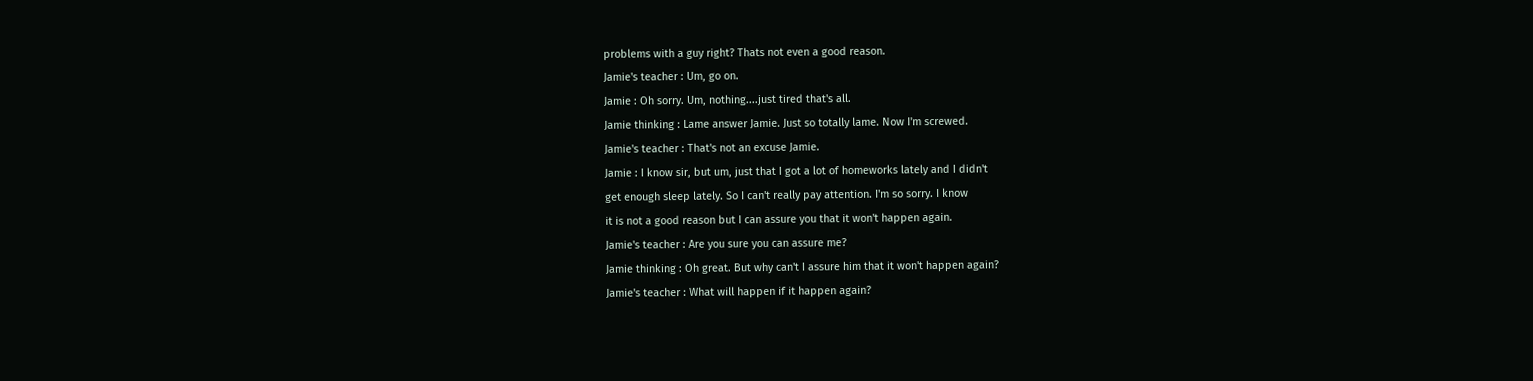problems with a guy right? Thats not even a good reason.
Jamie's teacher : Um, go on.
Jamie : Oh sorry. Um, nothing....just tired that's all.
Jamie thinking : Lame answer Jamie. Just so totally lame. Now I'm screwed.
Jamie's teacher : That's not an excuse Jamie.
Jamie : I know sir, but um, just that I got a lot of homeworks lately and I didn't
get enough sleep lately. So I can't really pay attention. I'm so sorry. I know
it is not a good reason but I can assure you that it won't happen again.
Jamie's teacher : Are you sure you can assure me?
Jamie thinking : Oh great. But why can't I assure him that it won't happen again?
Jamie's teacher : What will happen if it happen again?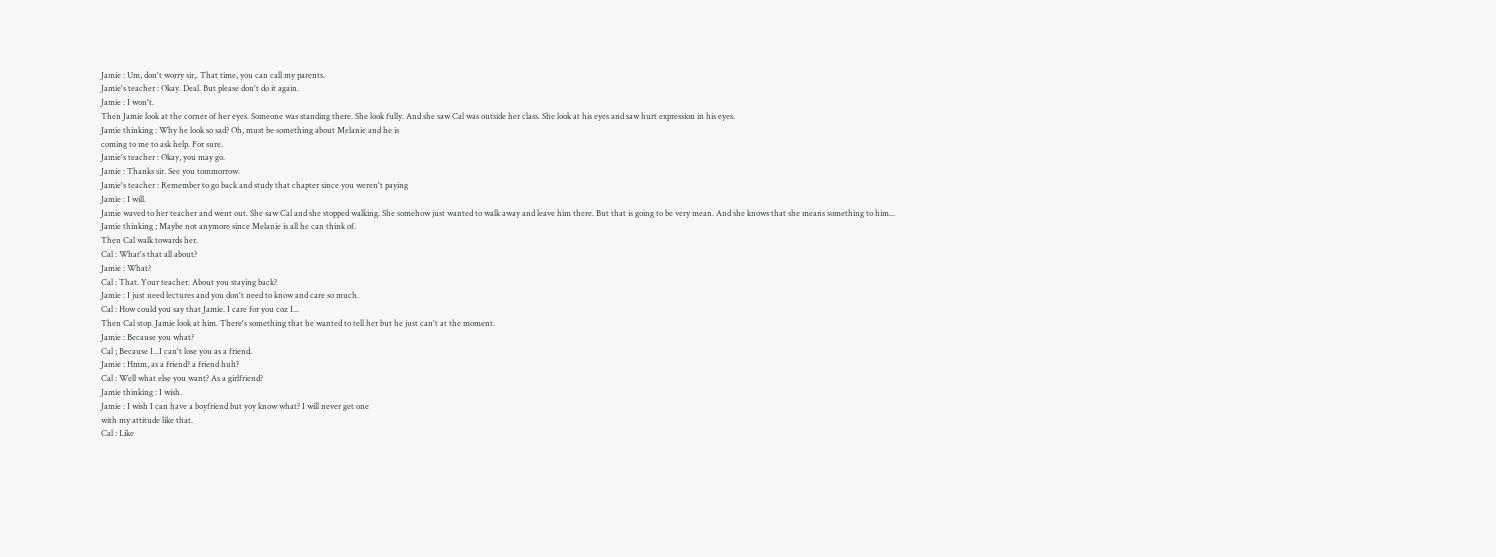Jamie : Um, don't worry sir,. That time, you can call my parents.
Jamie's teacher : Okay. Deal. But please don't do it again.
Jamie : I won't.
Then Jamie look at the corner of her eyes. Someone was standing there. She look fully. And she saw Cal was outside her class. She look at his eyes and saw hurt expression in his eyes.
Jamie thinking : Why he look so sad? Oh, must be something about Melanie and he is
coming to me to ask help. For sure.
Jamie's teacher : Okay, you may go.
Jamie : Thanks sir. See you tommorrow.
Jamie's teacher : Remember to go back and study that chapter since you weren't paying
Jamie : I will.
Jamie waved to her teacher and went out. She saw Cal and she stopped walking. She somehow just wanted to walk away and leave him there. But that is going to be very mean. And she knows that she means something to him...
Jamie thinking ; Maybe not anymore since Melanie is all he can think of.
Then Cal walk towards her.
Cal : What's that all about?
Jamie : What?
Cal : That. Your teacher. About you staying back?
Jamie : I just need lectures and you don't need to know and care so much.
Cal : How could you say that Jamie. I care for you coz I...
Then Cal stop. Jamie look at him. There's something that he wanted to tell her but he just can't at the moment.
Jamie : Because you what?
Cal ; Because I...I can't lose you as a friend.
Jamie : Hmm, as a friend? a friend huh?
Cal : Well what else you want? As a girlfriend?
Jamie thinking : I wish.
Jamie : I wish I can have a boyfriend but yoy know what? I will never get one
with my attitude like that.
Cal : Like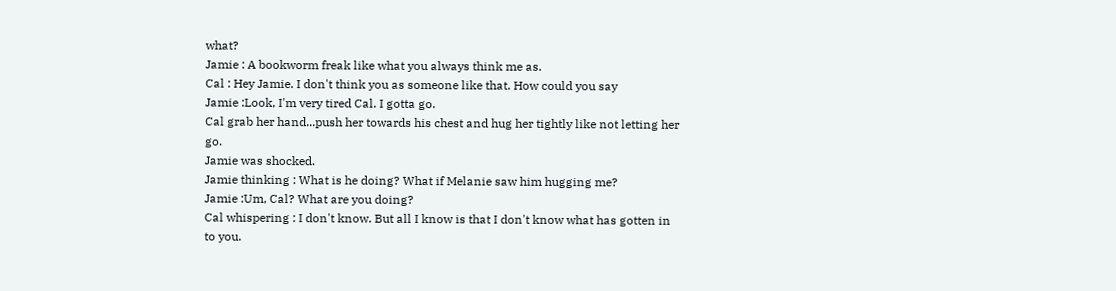what?
Jamie : A bookworm freak like what you always think me as.
Cal : Hey Jamie. I don't think you as someone like that. How could you say
Jamie :Look, I'm very tired Cal. I gotta go.
Cal grab her hand...push her towards his chest and hug her tightly like not letting her go.
Jamie was shocked.
Jamie thinking : What is he doing? What if Melanie saw him hugging me?
Jamie :Um, Cal? What are you doing?
Cal whispering : I don't know. But all I know is that I don't know what has gotten in to you.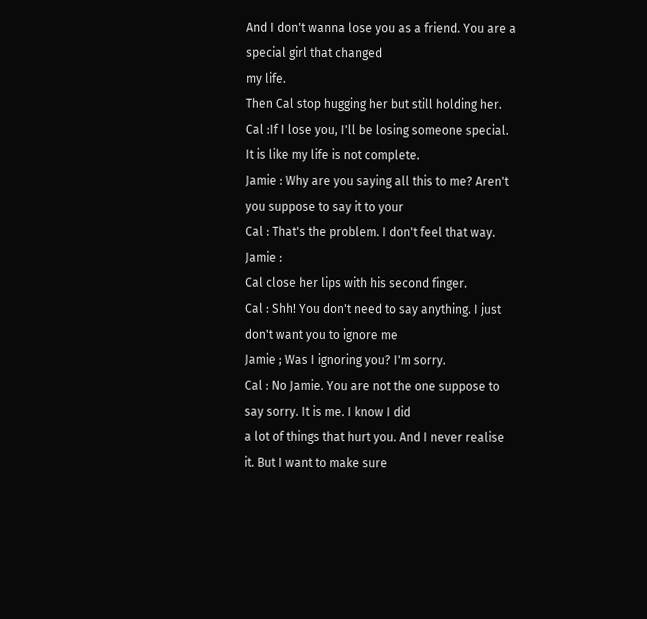And I don't wanna lose you as a friend. You are a special girl that changed
my life.
Then Cal stop hugging her but still holding her.
Cal :If I lose you, I'll be losing someone special. It is like my life is not complete.
Jamie : Why are you saying all this to me? Aren't you suppose to say it to your
Cal : That's the problem. I don't feel that way.
Jamie :
Cal close her lips with his second finger.
Cal : Shh! You don't need to say anything. I just don't want you to ignore me
Jamie ; Was I ignoring you? I'm sorry.
Cal : No Jamie. You are not the one suppose to say sorry. It is me. I know I did
a lot of things that hurt you. And I never realise it. But I want to make sure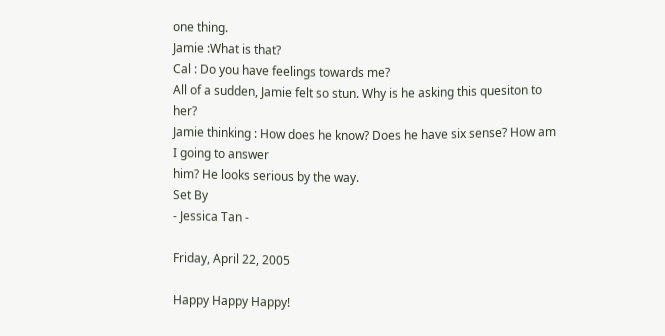one thing.
Jamie :What is that?
Cal : Do you have feelings towards me?
All of a sudden, Jamie felt so stun. Why is he asking this quesiton to her?
Jamie thinking : How does he know? Does he have six sense? How am I going to answer
him? He looks serious by the way.
Set By
- Jessica Tan -

Friday, April 22, 2005

Happy Happy Happy!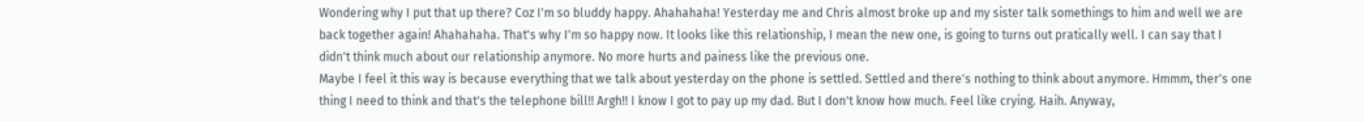Wondering why I put that up there? Coz I'm so bluddy happy. Ahahahaha! Yesterday me and Chris almost broke up and my sister talk somethings to him and well we are back together again! Ahahahaha. That's why I'm so happy now. It looks like this relationship, I mean the new one, is going to turns out pratically well. I can say that I didn't think much about our relationship anymore. No more hurts and painess like the previous one.
Maybe I feel it this way is because everything that we talk about yesterday on the phone is settled. Settled and there's nothing to think about anymore. Hmmm, ther's one thing I need to think and that's the telephone bill!! Argh!! I know I got to pay up my dad. But I don't know how much. Feel like crying. Haih. Anyway,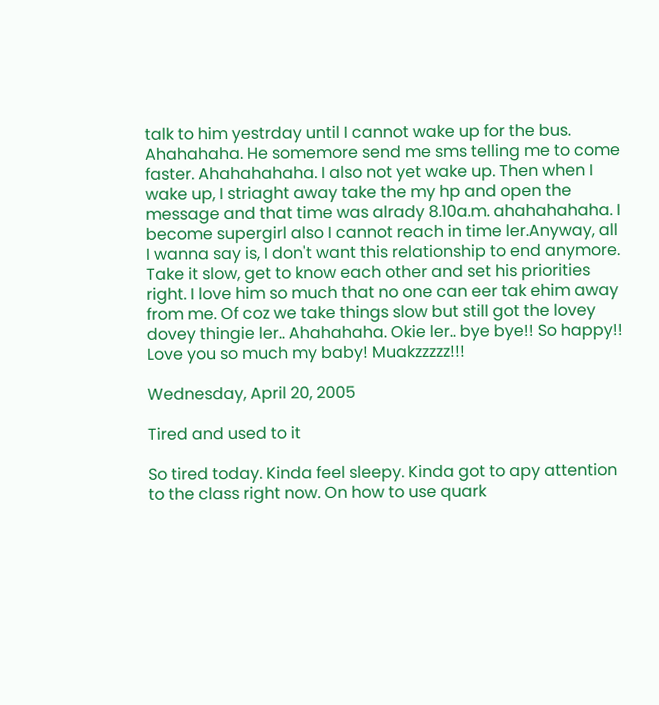talk to him yestrday until I cannot wake up for the bus. Ahahahaha. He somemore send me sms telling me to come faster. Ahahahahaha. I also not yet wake up. Then when I wake up, I striaght away take the my hp and open the message and that time was alrady 8.10a.m. ahahahahaha. I become supergirl also I cannot reach in time ler.Anyway, all I wanna say is, I don't want this relationship to end anymore. Take it slow, get to know each other and set his priorities right. I love him so much that no one can eer tak ehim away from me. Of coz we take things slow but still got the lovey dovey thingie ler.. Ahahahaha. Okie ler.. bye bye!! So happy!! Love you so much my baby! Muakzzzzz!!!

Wednesday, April 20, 2005

Tired and used to it

So tired today. Kinda feel sleepy. Kinda got to apy attention to the class right now. On how to use quark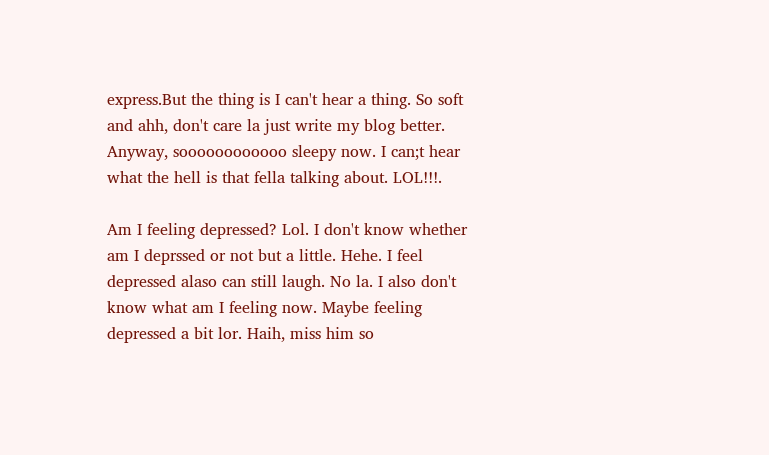express.But the thing is I can't hear a thing. So soft and ahh, don't care la just write my blog better. Anyway, soooooooooooo sleepy now. I can;t hear what the hell is that fella talking about. LOL!!!.

Am I feeling depressed? Lol. I don't know whether am I deprssed or not but a little. Hehe. I feel depressed alaso can still laugh. No la. I also don't know what am I feeling now. Maybe feeling depressed a bit lor. Haih, miss him so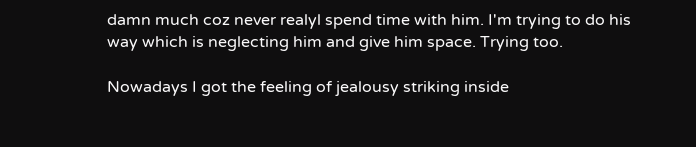damn much coz never realyl spend time with him. I'm trying to do his way which is neglecting him and give him space. Trying too.

Nowadays I got the feeling of jealousy striking inside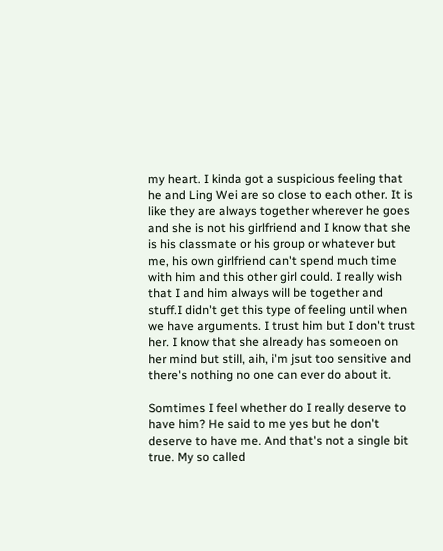my heart. I kinda got a suspicious feeling that he and Ling Wei are so close to each other. It is like they are always together wherever he goes and she is not his girlfriend and I know that she is his classmate or his group or whatever but me, his own girlfriend can't spend much time with him and this other girl could. I really wish that I and him always will be together and stuff.I didn't get this type of feeling until when we have arguments. I trust him but I don't trust her. I know that she already has someoen on her mind but still, aih, i'm jsut too sensitive and there's nothing no one can ever do about it.

Somtimes I feel whether do I really deserve to have him? He said to me yes but he don't deserve to have me. And that's not a single bit true. My so called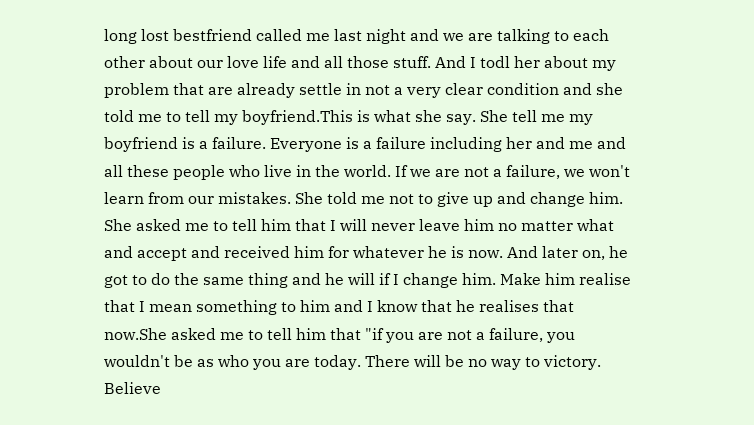long lost bestfriend called me last night and we are talking to each other about our love life and all those stuff. And I todl her about my problem that are already settle in not a very clear condition and she told me to tell my boyfriend.This is what she say. She tell me my boyfriend is a failure. Everyone is a failure including her and me and all these people who live in the world. If we are not a failure, we won't learn from our mistakes. She told me not to give up and change him. She asked me to tell him that I will never leave him no matter what and accept and received him for whatever he is now. And later on, he got to do the same thing and he will if I change him. Make him realise that I mean something to him and I know that he realises that now.She asked me to tell him that "if you are not a failure, you wouldn't be as who you are today. There will be no way to victory. Believe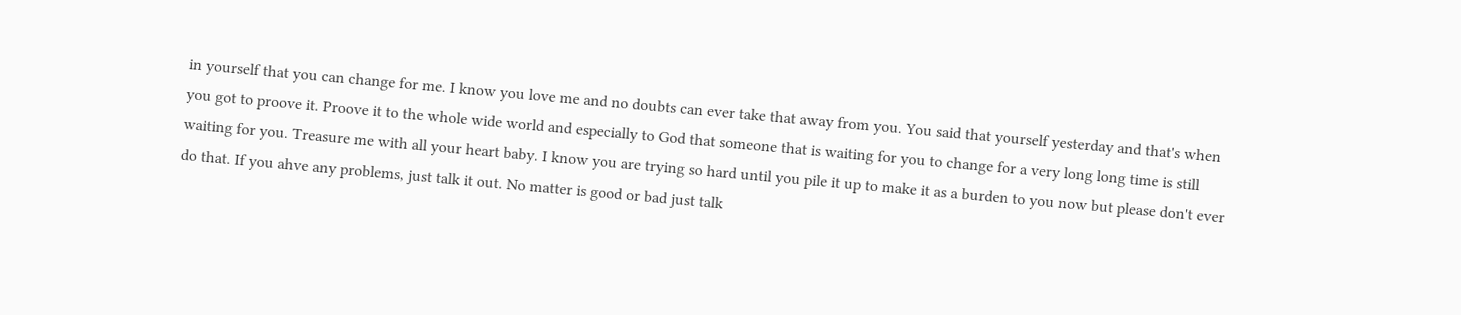in yourself that you can change for me. I know you love me and no doubts can ever take that away from you. You said that yourself yesterday and that's when you got to proove it. Proove it to the whole wide world and especially to God that someone that is waiting for you to change for a very long long time is still waiting for you. Treasure me with all your heart baby. I know you are trying so hard until you pile it up to make it as a burden to you now but please don't ever do that. If you ahve any problems, just talk it out. No matter is good or bad just talk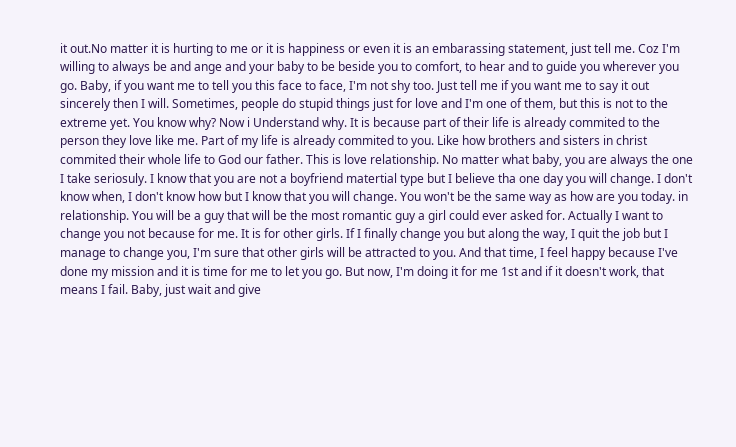it out.No matter it is hurting to me or it is happiness or even it is an embarassing statement, just tell me. Coz I'm willing to always be and ange and your baby to be beside you to comfort, to hear and to guide you wherever you go. Baby, if you want me to tell you this face to face, I'm not shy too. Just tell me if you want me to say it out sincerely then I will. Sometimes, people do stupid things just for love and I'm one of them, but this is not to the extreme yet. You know why? Now i Understand why. It is because part of their life is already commited to the person they love like me. Part of my life is already commited to you. Like how brothers and sisters in christ commited their whole life to God our father. This is love relationship. No matter what baby, you are always the one I take seriosuly. I know that you are not a boyfriend matertial type but I believe tha one day you will change. I don't know when, I don't know how but I know that you will change. You won't be the same way as how are you today. in relationship. You will be a guy that will be the most romantic guy a girl could ever asked for. Actually I want to change you not because for me. It is for other girls. If I finally change you but along the way, I quit the job but I manage to change you, I'm sure that other girls will be attracted to you. And that time, I feel happy because I've done my mission and it is time for me to let you go. But now, I'm doing it for me 1st and if it doesn't work, that means I fail. Baby, just wait and give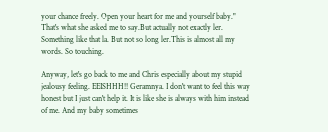your chance freely. Open your heart for me and yourself baby." That's what she asked me to say.But actually not exactly ler. Something like that la. But not so long ler.This is almost all my words. So touching.

Anyway, let's go back to me and Chris especially about my stupid jealousy feeling. EEISHHH!! Geramnya. I don't want to feel this way honest but I just can't help it. It is like she is always with him instead of me. And my baby sometimes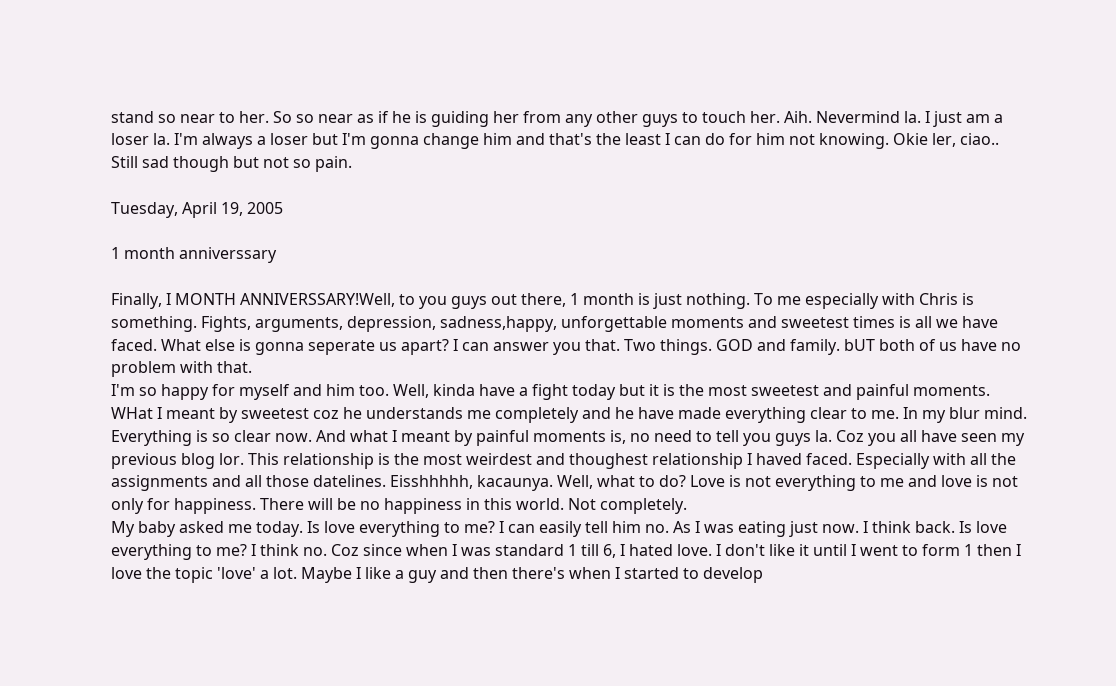stand so near to her. So so near as if he is guiding her from any other guys to touch her. Aih. Nevermind la. I just am a loser la. I'm always a loser but I'm gonna change him and that's the least I can do for him not knowing. Okie ler, ciao.. Still sad though but not so pain.

Tuesday, April 19, 2005

1 month anniverssary

Finally, I MONTH ANNIVERSSARY!Well, to you guys out there, 1 month is just nothing. To me especially with Chris is something. Fights, arguments, depression, sadness,happy, unforgettable moments and sweetest times is all we have faced. What else is gonna seperate us apart? I can answer you that. Two things. GOD and family. bUT both of us have no problem with that.
I'm so happy for myself and him too. Well, kinda have a fight today but it is the most sweetest and painful moments. WHat I meant by sweetest coz he understands me completely and he have made everything clear to me. In my blur mind. Everything is so clear now. And what I meant by painful moments is, no need to tell you guys la. Coz you all have seen my previous blog lor. This relationship is the most weirdest and thoughest relationship I haved faced. Especially with all the assignments and all those datelines. Eisshhhhh, kacaunya. Well, what to do? Love is not everything to me and love is not only for happiness. There will be no happiness in this world. Not completely.
My baby asked me today. Is love everything to me? I can easily tell him no. As I was eating just now. I think back. Is love everything to me? I think no. Coz since when I was standard 1 till 6, I hated love. I don't like it until I went to form 1 then I love the topic 'love' a lot. Maybe I like a guy and then there's when I started to develop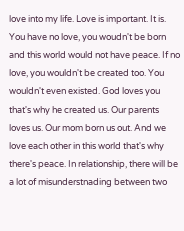love into my life. Love is important. It is. You have no love, you woudn't be born and this world would not have peace. If no love, you wouldn't be created too. You wouldn't even existed. God loves you that's why he created us. Our parents loves us. Our mom born us out. And we love each other in this world that's why there's peace. In relationship, there will be a lot of misunderstnading between two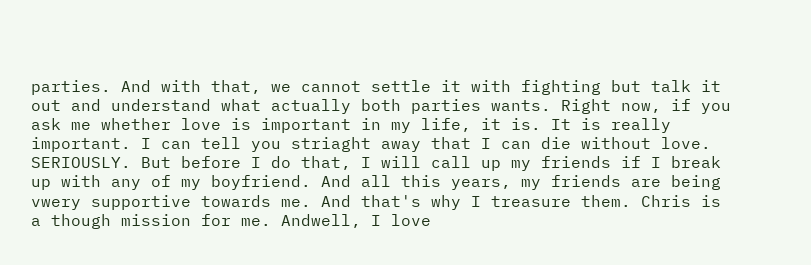parties. And with that, we cannot settle it with fighting but talk it out and understand what actually both parties wants. Right now, if you ask me whether love is important in my life, it is. It is really important. I can tell you striaght away that I can die without love. SERIOUSLY. But before I do that, I will call up my friends if I break up with any of my boyfriend. And all this years, my friends are being vwery supportive towards me. And that's why I treasure them. Chris is a though mission for me. Andwell, I love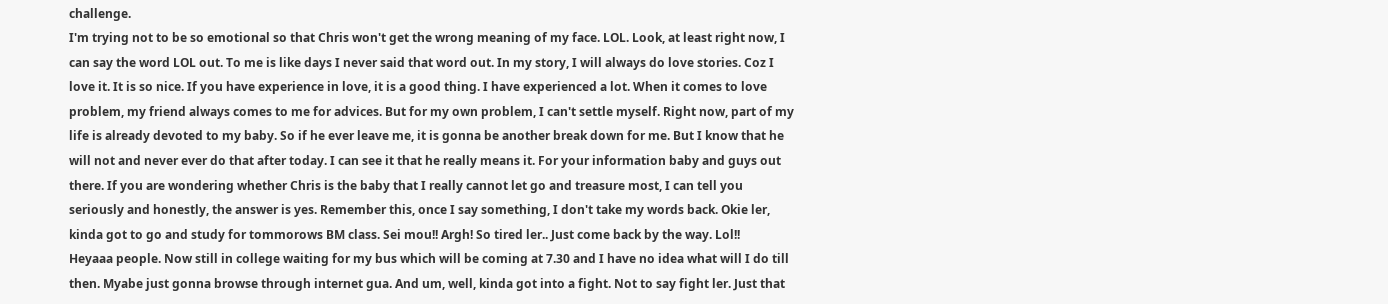challenge.
I'm trying not to be so emotional so that Chris won't get the wrong meaning of my face. LOL. Look, at least right now, I can say the word LOL out. To me is like days I never said that word out. In my story, I will always do love stories. Coz I love it. It is so nice. If you have experience in love, it is a good thing. I have experienced a lot. When it comes to love problem, my friend always comes to me for advices. But for my own problem, I can't settle myself. Right now, part of my life is already devoted to my baby. So if he ever leave me, it is gonna be another break down for me. But I know that he will not and never ever do that after today. I can see it that he really means it. For your information baby and guys out there. If you are wondering whether Chris is the baby that I really cannot let go and treasure most, I can tell you seriously and honestly, the answer is yes. Remember this, once I say something, I don't take my words back. Okie ler, kinda got to go and study for tommorows BM class. Sei mou!! Argh! So tired ler.. Just come back by the way. Lol!!
Heyaaa people. Now still in college waiting for my bus which will be coming at 7.30 and I have no idea what will I do till then. Myabe just gonna browse through internet gua. And um, well, kinda got into a fight. Not to say fight ler. Just that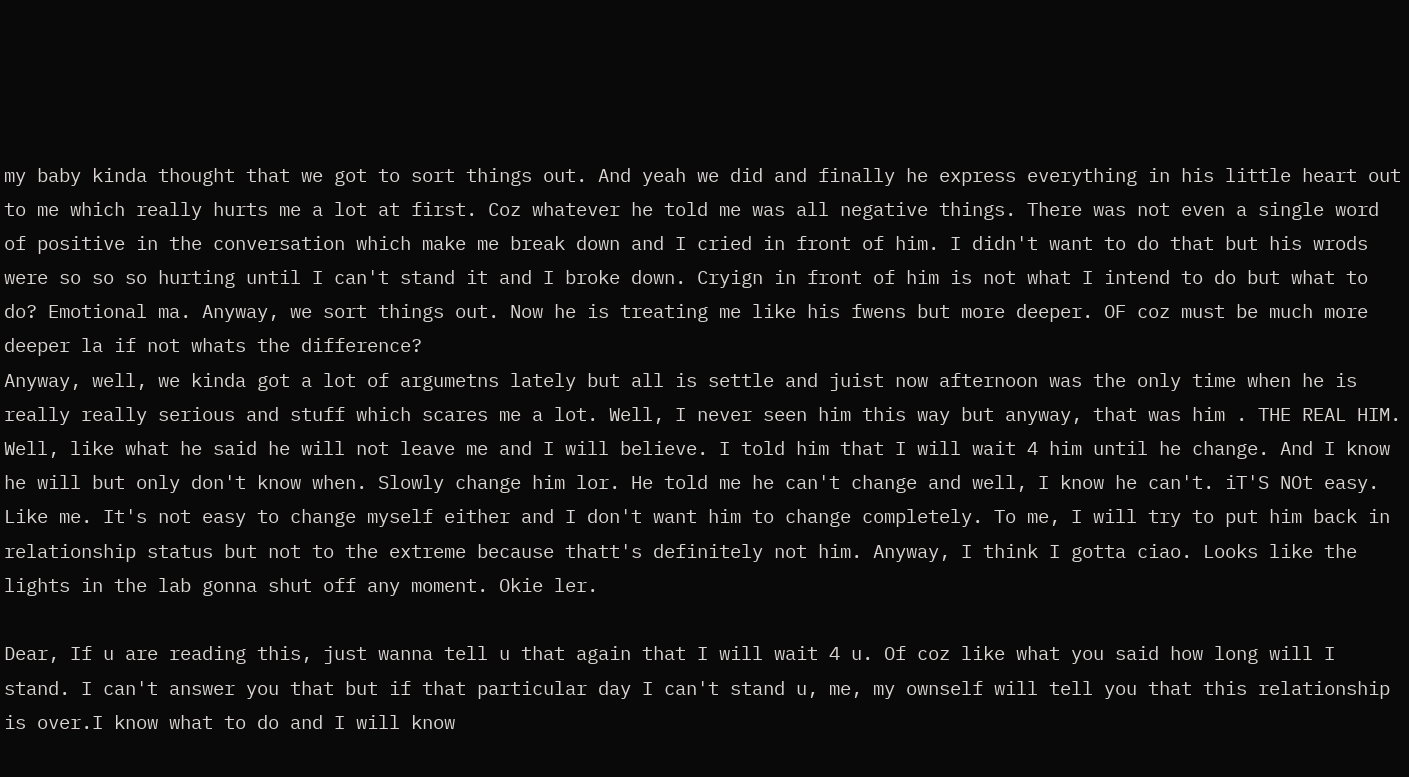my baby kinda thought that we got to sort things out. And yeah we did and finally he express everything in his little heart out to me which really hurts me a lot at first. Coz whatever he told me was all negative things. There was not even a single word of positive in the conversation which make me break down and I cried in front of him. I didn't want to do that but his wrods were so so so hurting until I can't stand it and I broke down. Cryign in front of him is not what I intend to do but what to do? Emotional ma. Anyway, we sort things out. Now he is treating me like his fwens but more deeper. OF coz must be much more deeper la if not whats the difference?
Anyway, well, we kinda got a lot of argumetns lately but all is settle and juist now afternoon was the only time when he is really really serious and stuff which scares me a lot. Well, I never seen him this way but anyway, that was him . THE REAL HIM. Well, like what he said he will not leave me and I will believe. I told him that I will wait 4 him until he change. And I know he will but only don't know when. Slowly change him lor. He told me he can't change and well, I know he can't. iT'S NOt easy. Like me. It's not easy to change myself either and I don't want him to change completely. To me, I will try to put him back in relationship status but not to the extreme because thatt's definitely not him. Anyway, I think I gotta ciao. Looks like the lights in the lab gonna shut off any moment. Okie ler.

Dear, If u are reading this, just wanna tell u that again that I will wait 4 u. Of coz like what you said how long will I stand. I can't answer you that but if that particular day I can't stand u, me, my ownself will tell you that this relationship is over.I know what to do and I will know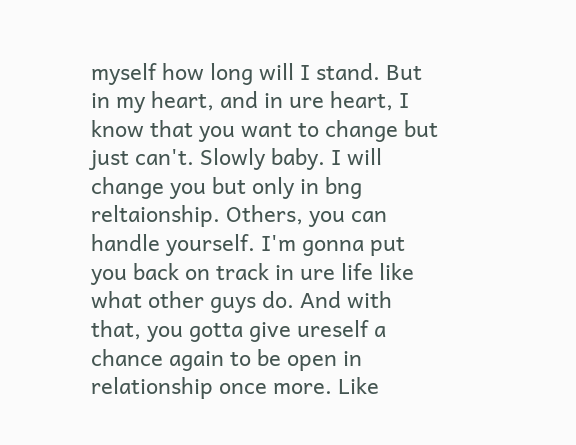myself how long will I stand. But in my heart, and in ure heart, I know that you want to change but just can't. Slowly baby. I will change you but only in bng reltaionship. Others, you can handle yourself. I'm gonna put you back on track in ure life like what other guys do. And with that, you gotta give ureself a chance again to be open in relationship once more. Like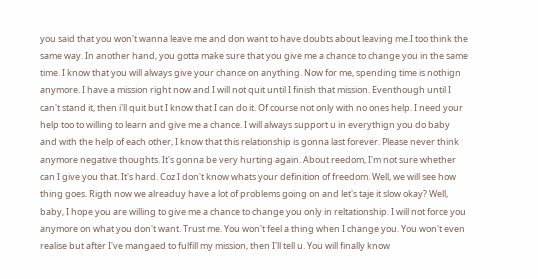you said that you won't wanna leave me and don want to have doubts about leaving me.I too think the same way. In another hand, you gotta make sure that you give me a chance to change you in the same time. I know that you will always give your chance on anything. Now for me, spending time is nothign anymore. I have a mission right now and I will not quit until I finish that mission. Eventhough until I can't stand it, then i'll quit but I know that I can do it. Of course not only with no ones help. I need your help too to willing to learn and give me a chance. I will always support u in everythign you do baby and with the help of each other, I know that this relationship is gonna last forever. Please never think anymore negative thoughts. It's gonna be very hurting again. About reedom, I'm not sure whether can I give you that. It's hard. Coz I don't know whats your definition of freedom. Well, we will see how thing goes. Rigth now we alreaduy have a lot of problems going on and let's taje it slow okay? Well, baby, I hope you are willing to give me a chance to change you only in reltationship. I will not force you anymore on what you don't want. Trust me. You won't feel a thing when I change you. You won't even realise but after I've mangaed to fulfill my mission, then I'll tell u. You will finally know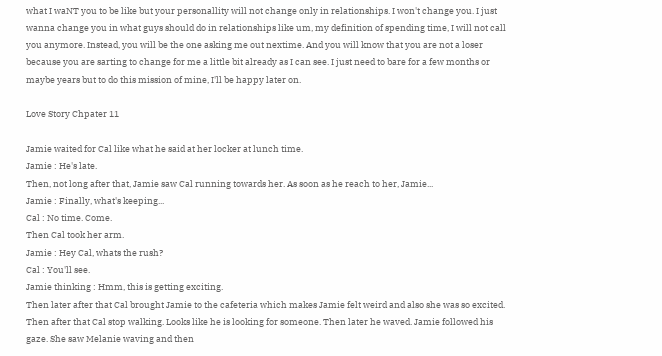what I waNT you to be like but your personallity will not change only in relationships. I won't change you. I just wanna change you in what guys should do in relationships like um, my definition of spending time, I will not call you anymore. Instead, you will be the one asking me out nextime. And you will know that you are not a loser because you are sarting to change for me a little bit already as I can see. I just need to bare for a few months or maybe years but to do this mission of mine, I'll be happy later on.

Love Story Chpater 11

Jamie waited for Cal like what he said at her locker at lunch time.
Jamie : He's late.
Then, not long after that, Jamie saw Cal running towards her. As soon as he reach to her, Jamie...
Jamie : Finally, what's keeping...
Cal : No time. Come.
Then Cal took her arm.
Jamie : Hey Cal, whats the rush?
Cal : You'll see.
Jamie thinking : Hmm, this is getting exciting.
Then later after that Cal brought Jamie to the cafeteria which makes Jamie felt weird and also she was so excited. Then after that Cal stop walking. Looks like he is looking for someone. Then later he waved. Jamie followed his gaze. She saw Melanie waving and then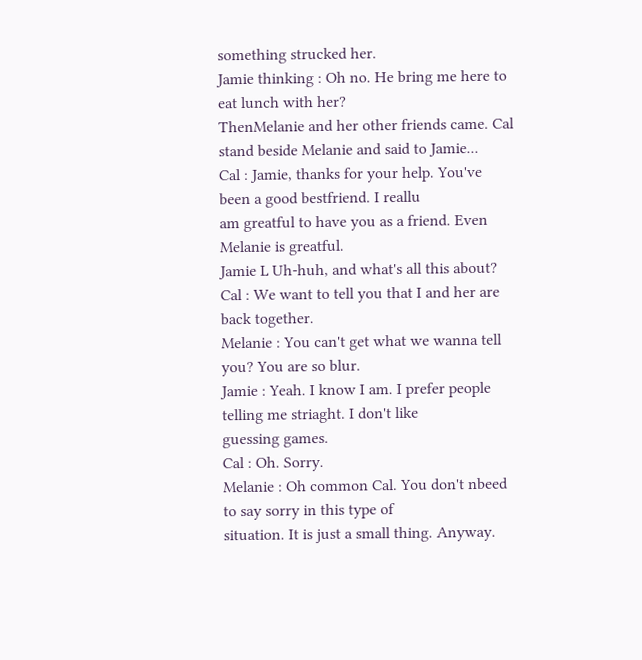something strucked her.
Jamie thinking : Oh no. He bring me here to eat lunch with her?
ThenMelanie and her other friends came. Cal stand beside Melanie and said to Jamie...
Cal : Jamie, thanks for your help. You've been a good bestfriend. I reallu
am greatful to have you as a friend. Even Melanie is greatful.
Jamie L Uh-huh, and what's all this about?
Cal : We want to tell you that I and her are back together.
Melanie : You can't get what we wanna tell you? You are so blur.
Jamie : Yeah. I know I am. I prefer people telling me striaght. I don't like
guessing games.
Cal : Oh. Sorry.
Melanie : Oh common Cal. You don't nbeed to say sorry in this type of
situation. It is just a small thing. Anyway.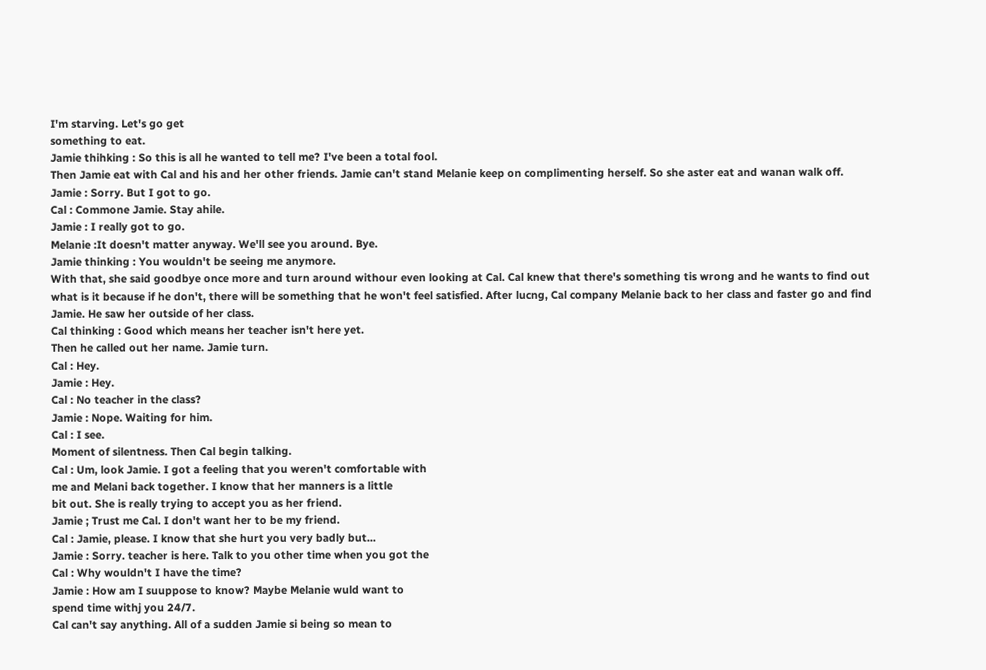I'm starving. Let's go get
something to eat.
Jamie thihking : So this is all he wanted to tell me? I've been a total fool.
Then Jamie eat with Cal and his and her other friends. Jamie can't stand Melanie keep on complimenting herself. So she aster eat and wanan walk off.
Jamie : Sorry. But I got to go.
Cal : Commone Jamie. Stay ahile.
Jamie : I really got to go.
Melanie :It doesn't matter anyway. We'll see you around. Bye.
Jamie thinking : You wouldn't be seeing me anymore.
With that, she said goodbye once more and turn around withour even looking at Cal. Cal knew that there's something tis wrong and he wants to find out what is it because if he don't, there will be something that he won't feel satisfied. After lucng, Cal company Melanie back to her class and faster go and find Jamie. He saw her outside of her class.
Cal thinking : Good which means her teacher isn't here yet.
Then he called out her name. Jamie turn.
Cal : Hey.
Jamie : Hey.
Cal : No teacher in the class?
Jamie : Nope. Waiting for him.
Cal : I see.
Moment of silentness. Then Cal begin talking.
Cal : Um, look Jamie. I got a feeling that you weren't comfortable with
me and Melani back together. I know that her manners is a little
bit out. She is really trying to accept you as her friend.
Jamie ; Trust me Cal. I don't want her to be my friend.
Cal : Jamie, please. I know that she hurt you very badly but...
Jamie : Sorry. teacher is here. Talk to you other time when you got the
Cal : Why wouldn't I have the time?
Jamie : How am I suuppose to know? Maybe Melanie wuld want to
spend time withj you 24/7.
Cal can't say anything. All of a sudden Jamie si being so mean to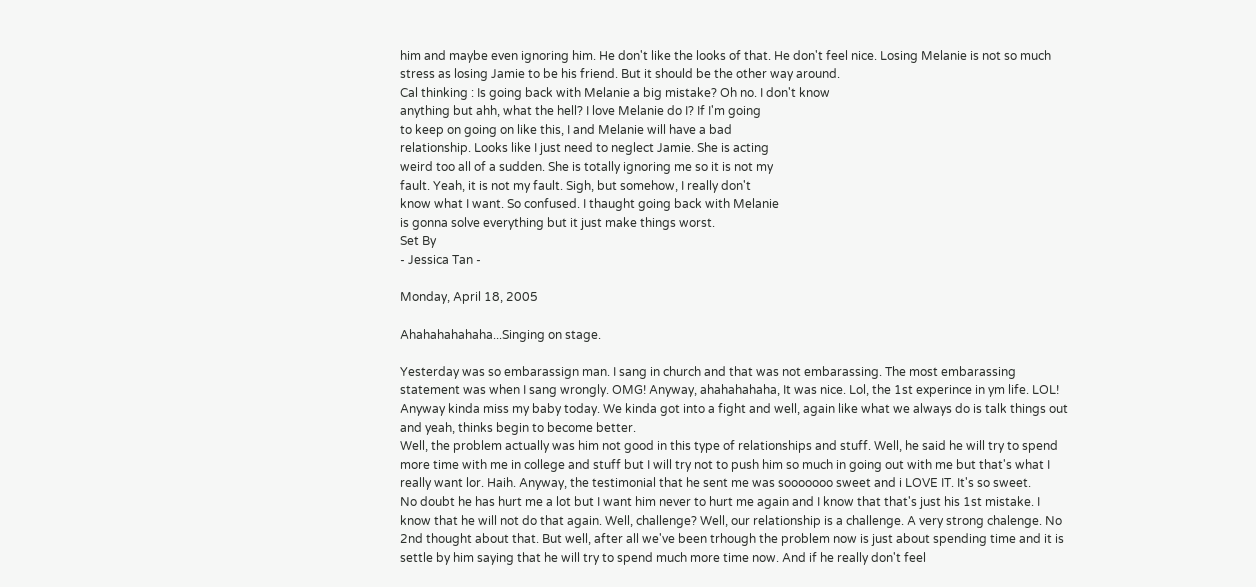him and maybe even ignoring him. He don't like the looks of that. He don't feel nice. Losing Melanie is not so much stress as losing Jamie to be his friend. But it should be the other way around.
Cal thinking : Is going back with Melanie a big mistake? Oh no. I don't know
anything but ahh, what the hell? I love Melanie do I? If I'm going
to keep on going on like this, I and Melanie will have a bad
relationship. Looks like I just need to neglect Jamie. She is acting
weird too all of a sudden. She is totally ignoring me so it is not my
fault. Yeah, it is not my fault. Sigh, but somehow, I really don't
know what I want. So confused. I thaught going back with Melanie
is gonna solve everything but it just make things worst.
Set By
- Jessica Tan -

Monday, April 18, 2005

Ahahahahahaha...Singing on stage.

Yesterday was so embarassign man. I sang in church and that was not embarassing. The most embarassing statement was when I sang wrongly. OMG! Anyway, ahahahahaha, It was nice. Lol, the 1st experince in ym life. LOL! Anyway kinda miss my baby today. We kinda got into a fight and well, again like what we always do is talk things out and yeah, thinks begin to become better.
Well, the problem actually was him not good in this type of relationships and stuff. Well, he said he will try to spend more time with me in college and stuff but I will try not to push him so much in going out with me but that's what I really want lor. Haih. Anyway, the testimonial that he sent me was sooooooo sweet and i LOVE IT. It's so sweet.
No doubt he has hurt me a lot but I want him never to hurt me again and I know that that's just his 1st mistake. I know that he will not do that again. Well, challenge? Well, our relationship is a challenge. A very strong chalenge. No 2nd thought about that. But well, after all we've been trhough the problem now is just about spending time and it is settle by him saying that he will try to spend much more time now. And if he really don't feel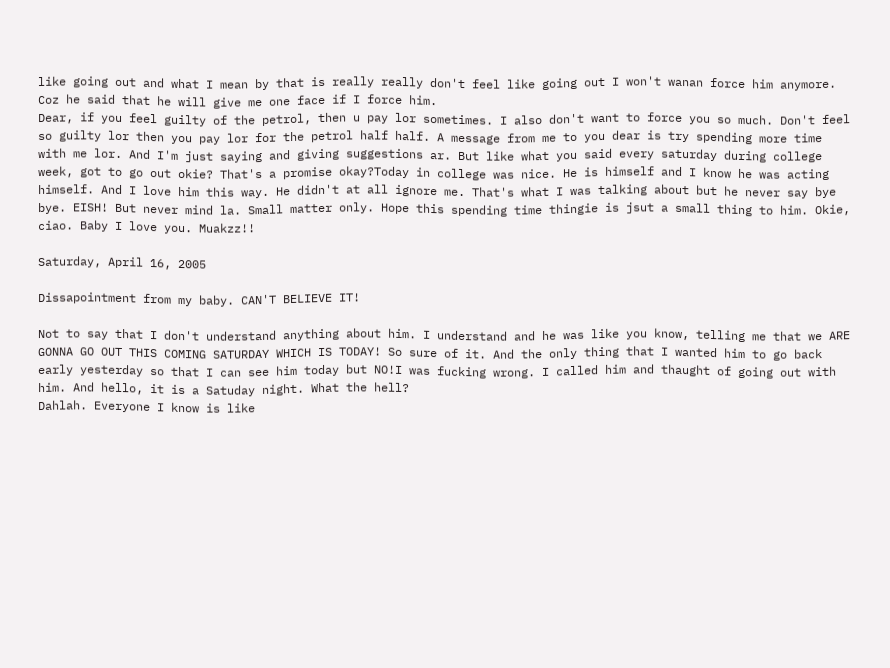like going out and what I mean by that is really really don't feel like going out I won't wanan force him anymore. Coz he said that he will give me one face if I force him.
Dear, if you feel guilty of the petrol, then u pay lor sometimes. I also don't want to force you so much. Don't feel so guilty lor then you pay lor for the petrol half half. A message from me to you dear is try spending more time with me lor. And I'm just saying and giving suggestions ar. But like what you said every saturday during college week, got to go out okie? That's a promise okay?Today in college was nice. He is himself and I know he was acting himself. And I love him this way. He didn't at all ignore me. That's what I was talking about but he never say bye bye. EISH! But never mind la. Small matter only. Hope this spending time thingie is jsut a small thing to him. Okie, ciao. Baby I love you. Muakzz!!

Saturday, April 16, 2005

Dissapointment from my baby. CAN'T BELIEVE IT!

Not to say that I don't understand anything about him. I understand and he was like you know, telling me that we ARE GONNA GO OUT THIS COMING SATURDAY WHICH IS TODAY! So sure of it. And the only thing that I wanted him to go back early yesterday so that I can see him today but NO!I was fucking wrong. I called him and thaught of going out with him. And hello, it is a Satuday night. What the hell?
Dahlah. Everyone I know is like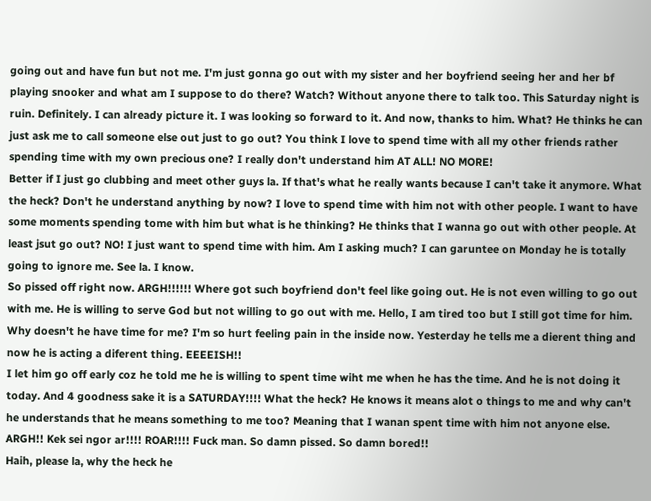going out and have fun but not me. I'm just gonna go out with my sister and her boyfriend seeing her and her bf playing snooker and what am I suppose to do there? Watch? Without anyone there to talk too. This Saturday night is ruin. Definitely. I can already picture it. I was looking so forward to it. And now, thanks to him. What? He thinks he can just ask me to call someone else out just to go out? You think I love to spend time with all my other friends rather spending time with my own precious one? I really don't understand him AT ALL! NO MORE!
Better if I just go clubbing and meet other guys la. If that's what he really wants because I can't take it anymore. What the heck? Don't he understand anything by now? I love to spend time with him not with other people. I want to have some moments spending tome with him but what is he thinking? He thinks that I wanna go out with other people. At least jsut go out? NO! I just want to spend time with him. Am I asking much? I can garuntee on Monday he is totally going to ignore me. See la. I know.
So pissed off right now. ARGH!!!!!! Where got such boyfriend don't feel like going out. He is not even willing to go out with me. He is willing to serve God but not willing to go out with me. Hello, I am tired too but I still got time for him. Why doesn't he have time for me? I'm so hurt feeling pain in the inside now. Yesterday he tells me a dierent thing and now he is acting a diferent thing. EEEEISH!!
I let him go off early coz he told me he is willing to spent time wiht me when he has the time. And he is not doing it today. And 4 goodness sake it is a SATURDAY!!!! What the heck? He knows it means alot o things to me and why can't he understands that he means something to me too? Meaning that I wanan spent time with him not anyone else. ARGH!! Kek sei ngor ar!!!! ROAR!!!! Fuck man. So damn pissed. So damn bored!!
Haih, please la, why the heck he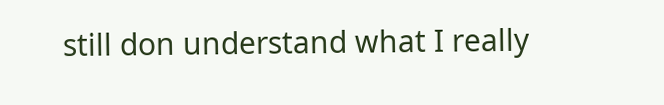still don understand what I really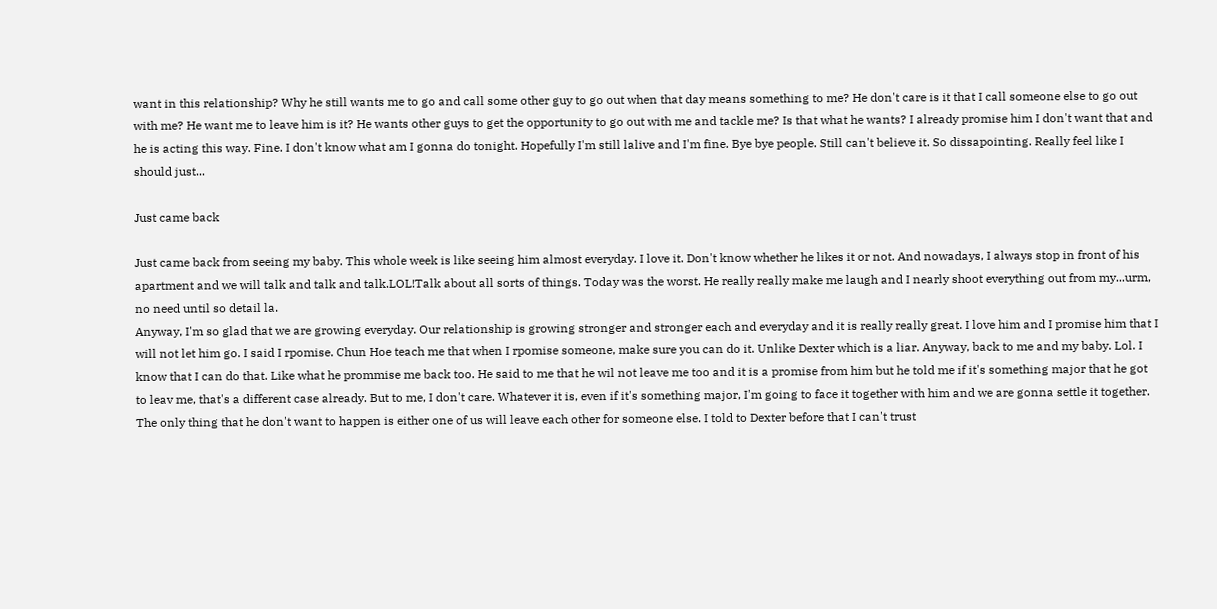want in this relationship? Why he still wants me to go and call some other guy to go out when that day means something to me? He don't care is it that I call someone else to go out with me? He want me to leave him is it? He wants other guys to get the opportunity to go out with me and tackle me? Is that what he wants? I already promise him I don't want that and he is acting this way. Fine. I don't know what am I gonna do tonight. Hopefully I'm still lalive and I'm fine. Bye bye people. Still can't believe it. So dissapointing. Really feel like I should just...

Just came back

Just came back from seeing my baby. This whole week is like seeing him almost everyday. I love it. Don't know whether he likes it or not. And nowadays, I always stop in front of his apartment and we will talk and talk and talk.LOL!Talk about all sorts of things. Today was the worst. He really really make me laugh and I nearly shoot everything out from my...urm, no need until so detail la.
Anyway, I'm so glad that we are growing everyday. Our relationship is growing stronger and stronger each and everyday and it is really really great. I love him and I promise him that I will not let him go. I said I rpomise. Chun Hoe teach me that when I rpomise someone, make sure you can do it. Unlike Dexter which is a liar. Anyway, back to me and my baby. Lol. I know that I can do that. Like what he prommise me back too. He said to me that he wil not leave me too and it is a promise from him but he told me if it's something major that he got to leav me, that's a different case already. But to me, I don't care. Whatever it is, even if it's something major, I'm going to face it together with him and we are gonna settle it together. The only thing that he don't want to happen is either one of us will leave each other for someone else. I told to Dexter before that I can't trust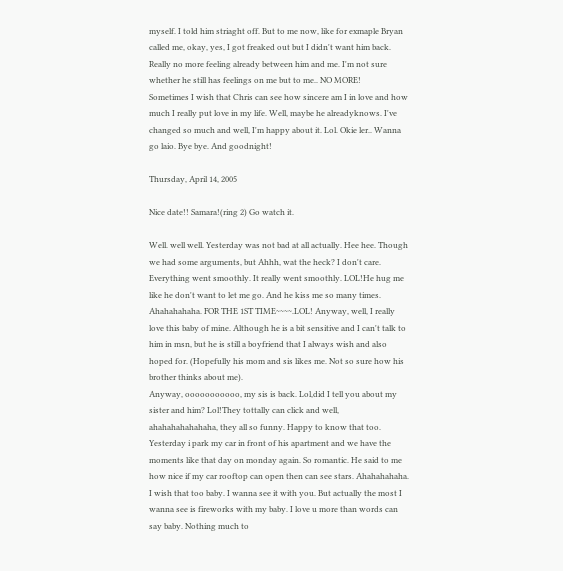myself. I told him striaght off. But to me now, like for exmaple Bryan called me, okay, yes, I got freaked out but I didn't want him back. Really no more feeling already between him and me. I'm not sure whether he still has feelings on me but to me.. NO MORE!
Sometimes I wish that Chris can see how sincere am I in love and how much I really put love in my life. Well, maybe he alreadyknows. I've changed so much and well, I'm happy about it. Lol. Okie ler.. Wanna go laio. Bye bye. And goodnight!

Thursday, April 14, 2005

Nice date!! Samara!(ring 2) Go watch it.

Well. well well. Yesterday was not bad at all actually. Hee hee. Though we had some arguments, but Ahhh, wat the heck? I don't care. Everything went smoothly. It really went smoothly. LOL!He hug me like he don't want to let me go. And he kiss me so many times. Ahahahahaha. FOR THE 1ST TIME~~~~.LOL! Anyway, well, I really love this baby of mine. Although he is a bit sensitive and I can't talk to him in msn, but he is still a boyfriend that I always wish and also hoped for. (Hopefully his mom and sis likes me. Not so sure how his brother thinks about me).
Anyway, ooooooooooo, my sis is back. Lol,did I tell you about my sister and him? Lol!They tottally can click and well, ahahahahahahaha, they all so funny. Happy to know that too. Yesterday i park my car in front of his apartment and we have the moments like that day on monday again. So romantic. He said to me how nice if my car rooftop can open then can see stars. Ahahahahaha. I wish that too baby. I wanna see it with you. But actually the most I wanna see is fireworks with my baby. I love u more than words can say baby. Nothing much to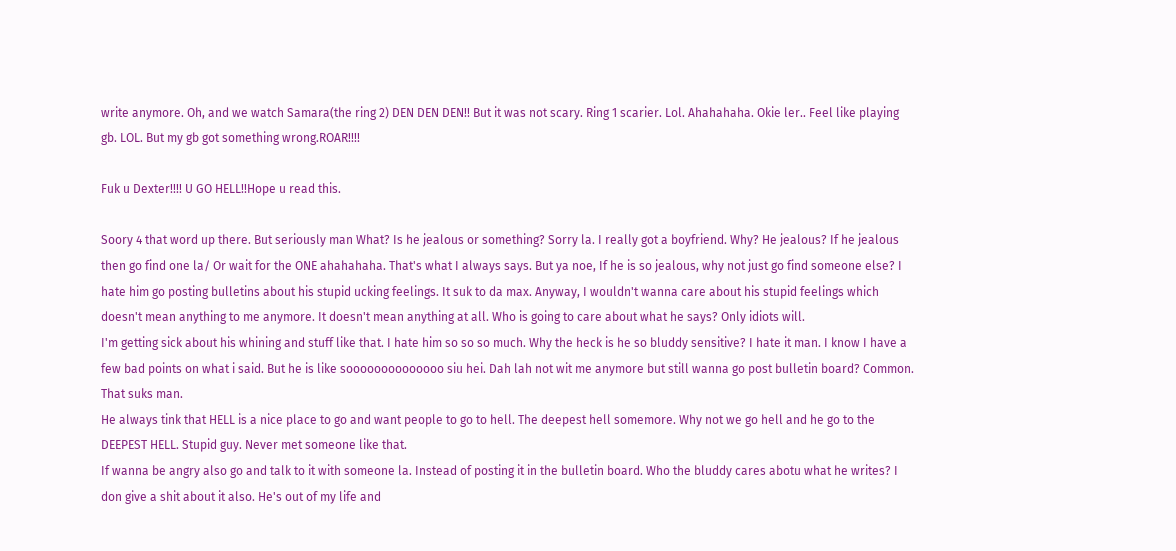write anymore. Oh, and we watch Samara(the ring 2) DEN DEN DEN!! But it was not scary. Ring 1 scarier. Lol. Ahahahaha. Okie ler.. Feel like playing gb. LOL. But my gb got something wrong.ROAR!!!!

Fuk u Dexter!!!! U GO HELL!!Hope u read this.

Soory 4 that word up there. But seriously man What? Is he jealous or something? Sorry la. I really got a boyfriend. Why? He jealous? If he jealous then go find one la/ Or wait for the ONE ahahahaha. That's what I always says. But ya noe, If he is so jealous, why not just go find someone else? I hate him go posting bulletins about his stupid ucking feelings. It suk to da max. Anyway, I wouldn't wanna care about his stupid feelings which doesn't mean anything to me anymore. It doesn't mean anything at all. Who is going to care about what he says? Only idiots will.
I'm getting sick about his whining and stuff like that. I hate him so so so much. Why the heck is he so bluddy sensitive? I hate it man. I know I have a few bad points on what i said. But he is like soooooooooooooo siu hei. Dah lah not wit me anymore but still wanna go post bulletin board? Common. That suks man.
He always tink that HELL is a nice place to go and want people to go to hell. The deepest hell somemore. Why not we go hell and he go to the DEEPEST HELL. Stupid guy. Never met someone like that.
If wanna be angry also go and talk to it with someone la. Instead of posting it in the bulletin board. Who the bluddy cares abotu what he writes? I don give a shit about it also. He's out of my life and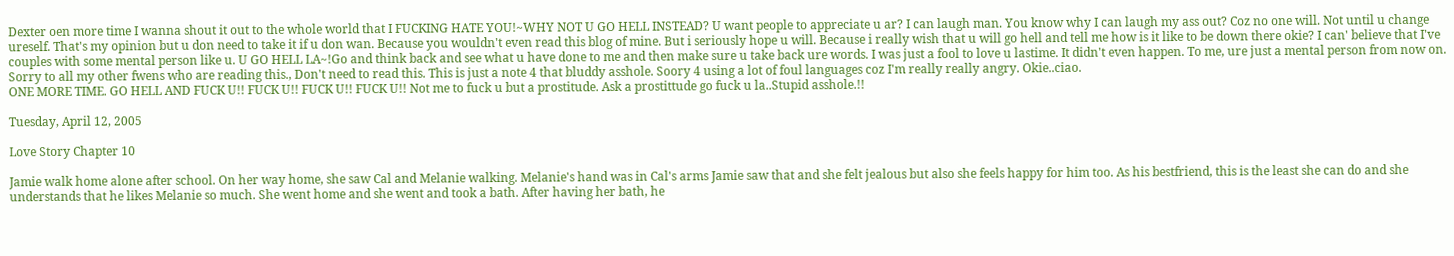Dexter oen more time I wanna shout it out to the whole world that I FUCKING HATE YOU!~WHY NOT U GO HELL INSTEAD? U want people to appreciate u ar? I can laugh man. You know why I can laugh my ass out? Coz no one will. Not until u change ureself. That's my opinion but u don need to take it if u don wan. Because you wouldn't even read this blog of mine. But i seriously hope u will. Because i really wish that u will go hell and tell me how is it like to be down there okie? I can' believe that I've couples with some mental person like u. U GO HELL LA~!Go and think back and see what u have done to me and then make sure u take back ure words. I was just a fool to love u lastime. It didn't even happen. To me, ure just a mental person from now on.
Sorry to all my other fwens who are reading this., Don't need to read this. This is just a note 4 that bluddy asshole. Soory 4 using a lot of foul languages coz I'm really really angry. Okie..ciao.
ONE MORE TIME. GO HELL AND FUCK U!! FUCK U!! FUCK U!! FUCK U!! Not me to fuck u but a prostitude. Ask a prostittude go fuck u la..Stupid asshole.!!

Tuesday, April 12, 2005

Love Story Chapter 10

Jamie walk home alone after school. On her way home, she saw Cal and Melanie walking. Melanie's hand was in Cal's arms Jamie saw that and she felt jealous but also she feels happy for him too. As his bestfriend, this is the least she can do and she understands that he likes Melanie so much. She went home and she went and took a bath. After having her bath, he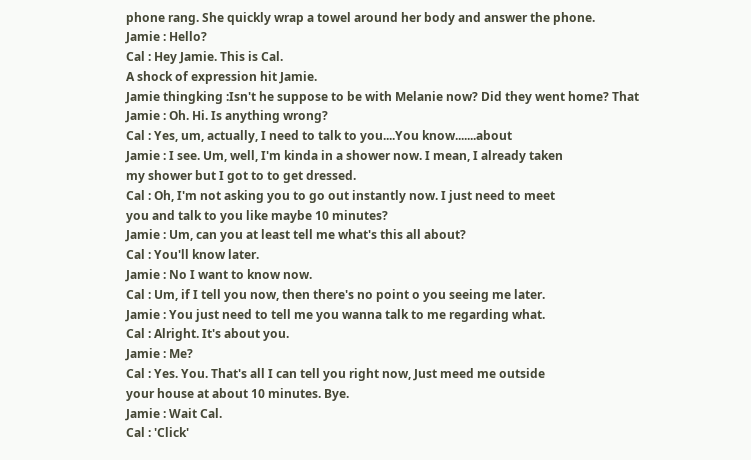phone rang. She quickly wrap a towel around her body and answer the phone.
Jamie : Hello?
Cal : Hey Jamie. This is Cal.
A shock of expression hit Jamie.
Jamie thingking :Isn't he suppose to be with Melanie now? Did they went home? That
Jamie : Oh. Hi. Is anything wrong?
Cal : Yes, um, actually, I need to talk to you....You know.......about
Jamie : I see. Um, well, I'm kinda in a shower now. I mean, I already taken
my shower but I got to to get dressed.
Cal : Oh, I'm not asking you to go out instantly now. I just need to meet
you and talk to you like maybe 10 minutes?
Jamie : Um, can you at least tell me what's this all about?
Cal : You'll know later.
Jamie : No I want to know now.
Cal : Um, if I tell you now, then there's no point o you seeing me later.
Jamie : You just need to tell me you wanna talk to me regarding what.
Cal : Alright. It's about you.
Jamie : Me?
Cal : Yes. You. That's all I can tell you right now, Just meed me outside
your house at about 10 minutes. Bye.
Jamie : Wait Cal.
Cal : 'Click'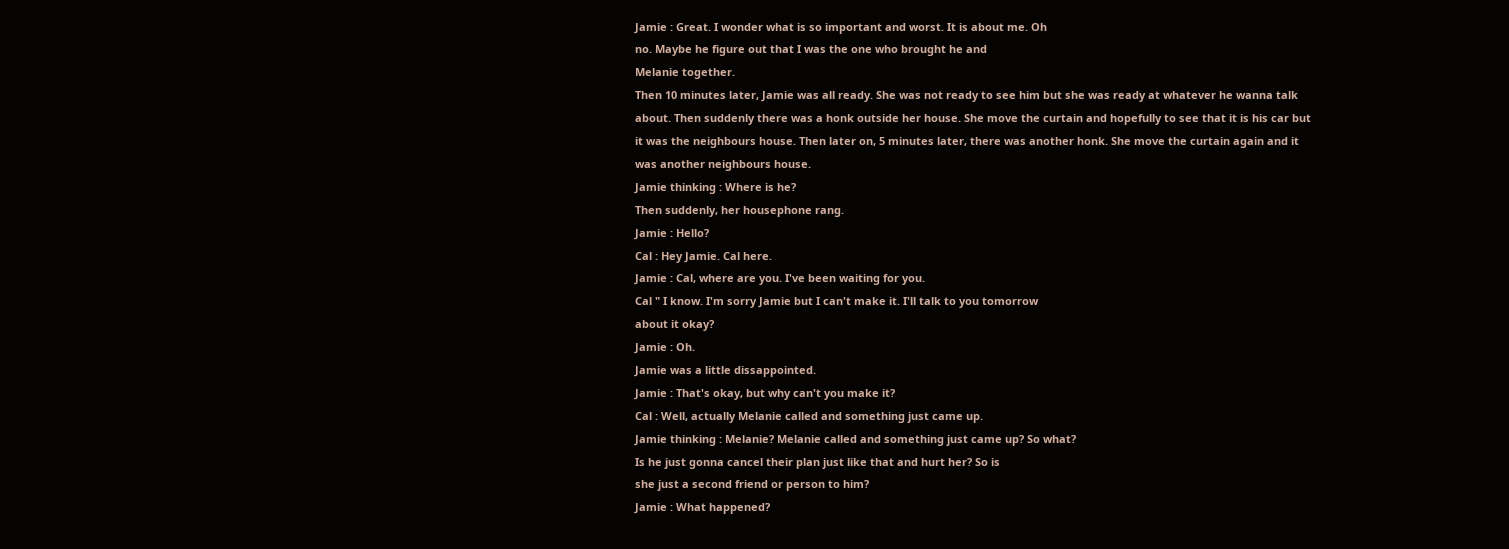Jamie : Great. I wonder what is so important and worst. It is about me. Oh
no. Maybe he figure out that I was the one who brought he and
Melanie together.
Then 10 minutes later, Jamie was all ready. She was not ready to see him but she was ready at whatever he wanna talk about. Then suddenly there was a honk outside her house. She move the curtain and hopefully to see that it is his car but it was the neighbours house. Then later on, 5 minutes later, there was another honk. She move the curtain again and it was another neighbours house.
Jamie thinking : Where is he?
Then suddenly, her housephone rang.
Jamie : Hello?
Cal : Hey Jamie. Cal here.
Jamie : Cal, where are you. I've been waiting for you.
Cal " I know. I'm sorry Jamie but I can't make it. I'll talk to you tomorrow
about it okay?
Jamie : Oh.
Jamie was a little dissappointed.
Jamie : That's okay, but why can't you make it?
Cal : Well, actually Melanie called and something just came up.
Jamie thinking : Melanie? Melanie called and something just came up? So what?
Is he just gonna cancel their plan just like that and hurt her? So is
she just a second friend or person to him?
Jamie : What happened?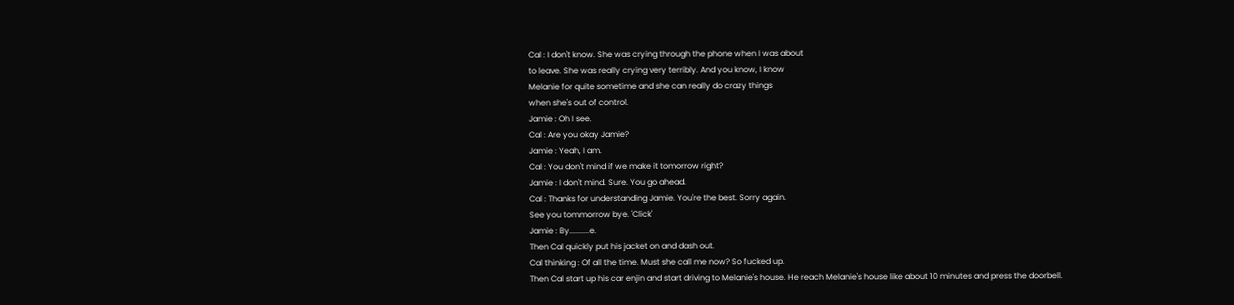Cal : I don't know. She was crying through the phone when I was about
to leave. She was really crying very terribly. And you know, I know
Melanie for quite sometime and she can really do crazy things
when she's out of control.
Jamie : Oh I see.
Cal : Are you okay Jamie?
Jamie : Yeah, I am.
Cal : You don't mind if we make it tomorrow right?
Jamie : I don't mind. Sure. You go ahead.
Cal : Thanks for understanding Jamie. You're the best. Sorry again.
See you tommorrow bye. 'Click'
Jamie : By..........e.
Then Cal quickly put his jacket on and dash out.
Cal thinking : Of all the time. Must she call me now? So fucked up.
Then Cal start up his car enjin and start driving to Melanie's house. He reach Melanie's house like about 10 minutes and press the doorbell.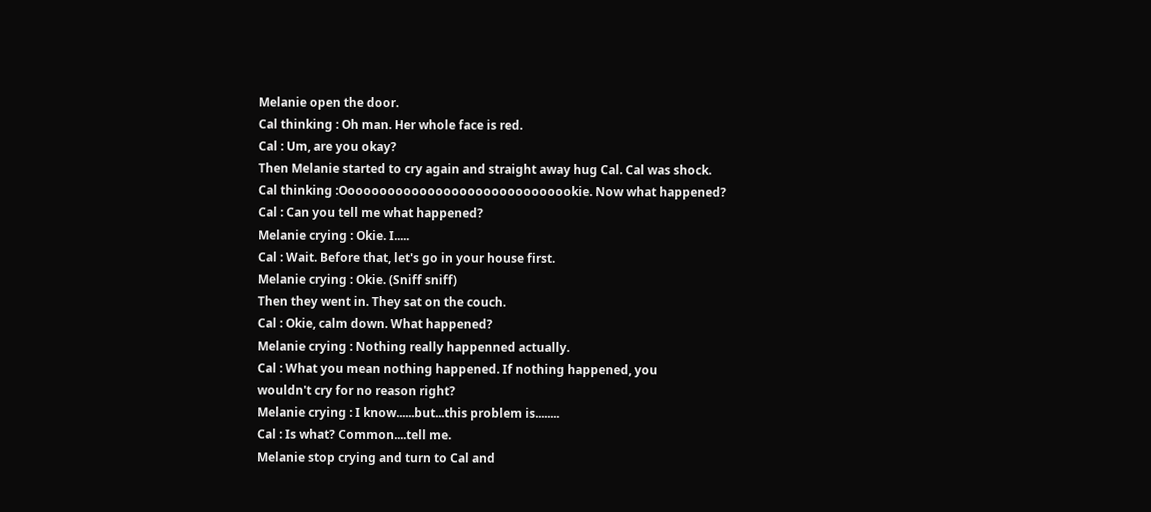Melanie open the door.
Cal thinking : Oh man. Her whole face is red.
Cal : Um, are you okay?
Then Melanie started to cry again and straight away hug Cal. Cal was shock.
Cal thinking :Oooooooooooooooooooooooooooookie. Now what happened?
Cal : Can you tell me what happened?
Melanie crying : Okie. I.....
Cal : Wait. Before that, let's go in your house first.
Melanie crying : Okie. (Sniff sniff)
Then they went in. They sat on the couch.
Cal : Okie, calm down. What happened?
Melanie crying : Nothing really happenned actually.
Cal : What you mean nothing happened. If nothing happened, you
wouldn't cry for no reason right?
Melanie crying : I know......but...this problem is........
Cal : Is what? Common....tell me.
Melanie stop crying and turn to Cal and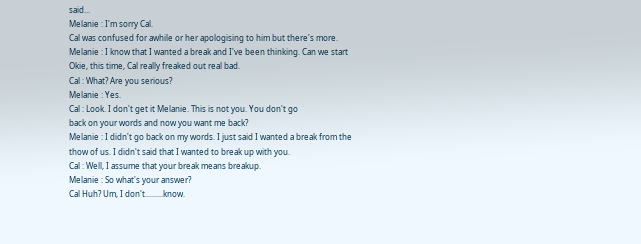said...
Melanie : I'm sorry Cal.
Cal was confused for awhile or her apologising to him but there's more.
Melanie : I know that I wanted a break and I've been thinking. Can we start
Okie, this time, Cal really freaked out real bad.
Cal : What? Are you serious?
Melanie : Yes.
Cal : Look. I don't get it Melanie. This is not you. You don't go
back on your words and now you want me back?
Melanie : I didn't go back on my words. I just said I wanted a break from the
thow of us. I didn't said that I wanted to break up with you.
Cal : Well, I assume that your break means breakup.
Melanie : So what's your answer?
Cal Huh? Um, I don't.........know.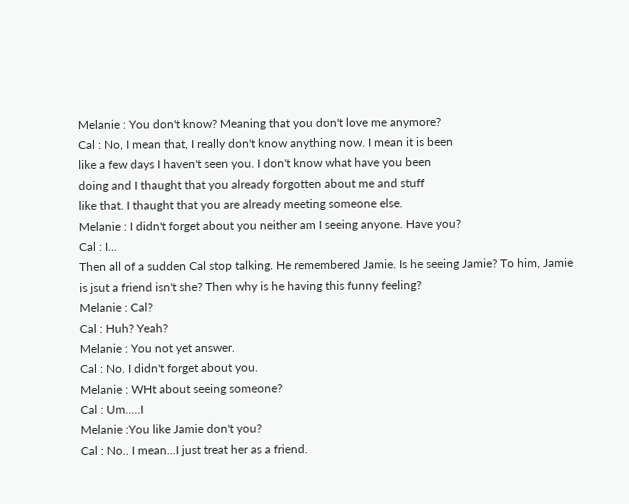Melanie : You don't know? Meaning that you don't love me anymore?
Cal : No, I mean that, I really don't know anything now. I mean it is been
like a few days I haven't seen you. I don't know what have you been
doing and I thaught that you already forgotten about me and stuff
like that. I thaught that you are already meeting someone else.
Melanie : I didn't forget about you neither am I seeing anyone. Have you?
Cal : I...
Then all of a sudden Cal stop talking. He remembered Jamie. Is he seeing Jamie? To him, Jamie is jsut a friend isn't she? Then why is he having this funny feeling?
Melanie : Cal?
Cal : Huh? Yeah?
Melanie : You not yet answer.
Cal : No. I didn't forget about you.
Melanie : WHt about seeing someone?
Cal : Um.....I
Melanie :You like Jamie don't you?
Cal : No.. I mean...I just treat her as a friend.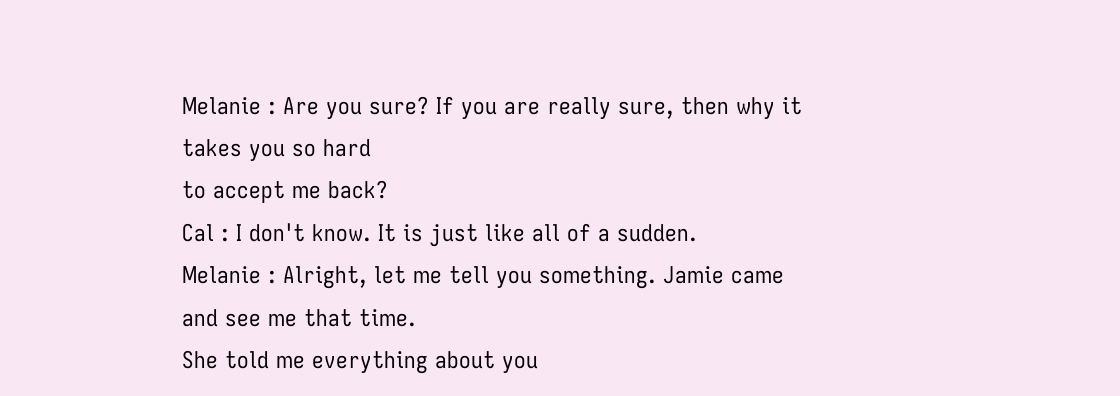Melanie : Are you sure? If you are really sure, then why it takes you so hard
to accept me back?
Cal : I don't know. It is just like all of a sudden.
Melanie : Alright, let me tell you something. Jamie came and see me that time.
She told me everything about you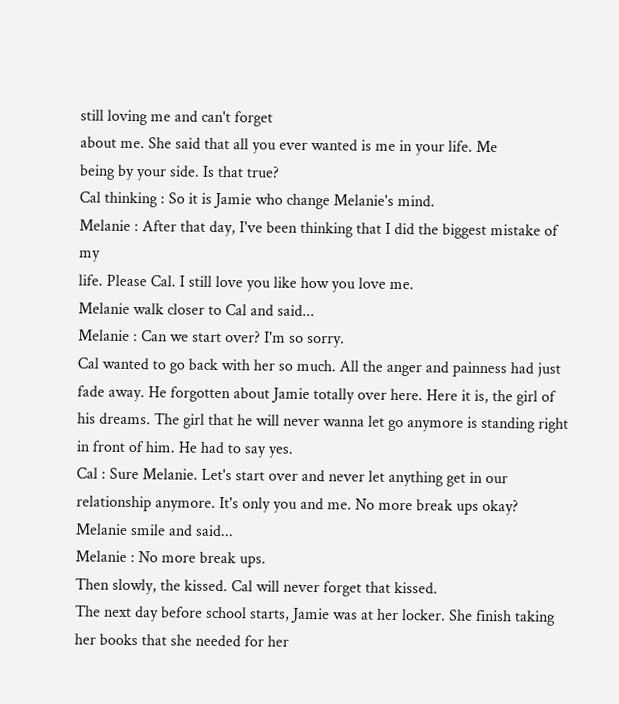still loving me and can't forget
about me. She said that all you ever wanted is me in your life. Me
being by your side. Is that true?
Cal thinking : So it is Jamie who change Melanie's mind.
Melanie : After that day, I've been thinking that I did the biggest mistake of my
life. Please Cal. I still love you like how you love me.
Melanie walk closer to Cal and said...
Melanie : Can we start over? I'm so sorry.
Cal wanted to go back with her so much. All the anger and painness had just fade away. He forgotten about Jamie totally over here. Here it is, the girl of his dreams. The girl that he will never wanna let go anymore is standing right in front of him. He had to say yes.
Cal : Sure Melanie. Let's start over and never let anything get in our
relationship anymore. It's only you and me. No more break ups okay?
Melanie smile and said...
Melanie : No more break ups.
Then slowly, the kissed. Cal will never forget that kissed.
The next day before school starts, Jamie was at her locker. She finish taking her books that she needed for her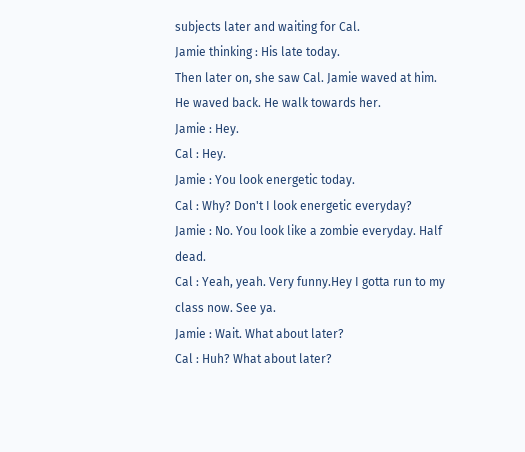subjects later and waiting for Cal.
Jamie thinking : His late today.
Then later on, she saw Cal. Jamie waved at him. He waved back. He walk towards her.
Jamie : Hey.
Cal : Hey.
Jamie : You look energetic today.
Cal : Why? Don't I look energetic everyday?
Jamie : No. You look like a zombie everyday. Half dead.
Cal : Yeah, yeah. Very funny.Hey I gotta run to my class now. See ya.
Jamie : Wait. What about later?
Cal : Huh? What about later?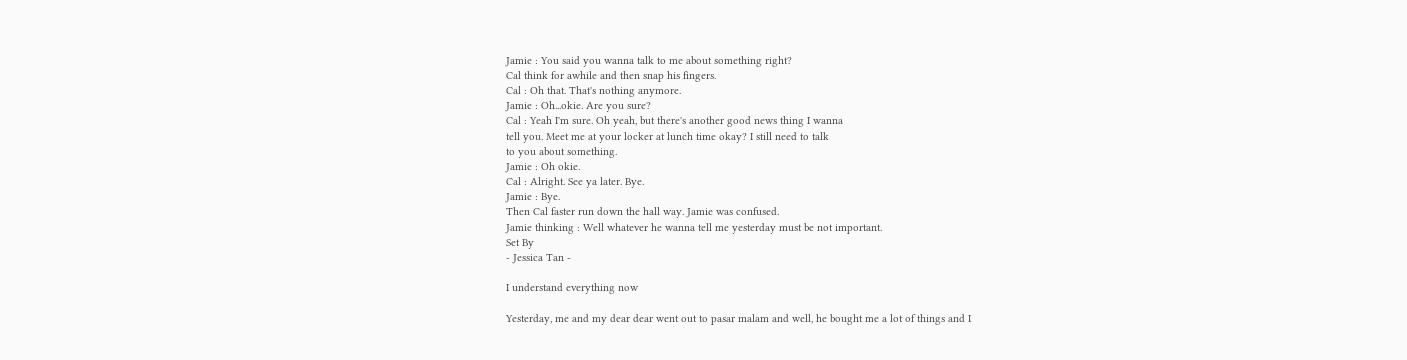Jamie : You said you wanna talk to me about something right?
Cal think for awhile and then snap his fingers.
Cal : Oh that. That's nothing anymore.
Jamie : Oh...okie. Are you sure?
Cal : Yeah I'm sure. Oh yeah, but there's another good news thing I wanna
tell you. Meet me at your locker at lunch time okay? I still need to talk
to you about something.
Jamie : Oh okie.
Cal : Alright. See ya later. Bye.
Jamie : Bye.
Then Cal faster run down the hall way. Jamie was confused.
Jamie thinking : Well whatever he wanna tell me yesterday must be not important.
Set By
- Jessica Tan -

I understand everything now

Yesterday, me and my dear dear went out to pasar malam and well, he bought me a lot of things and I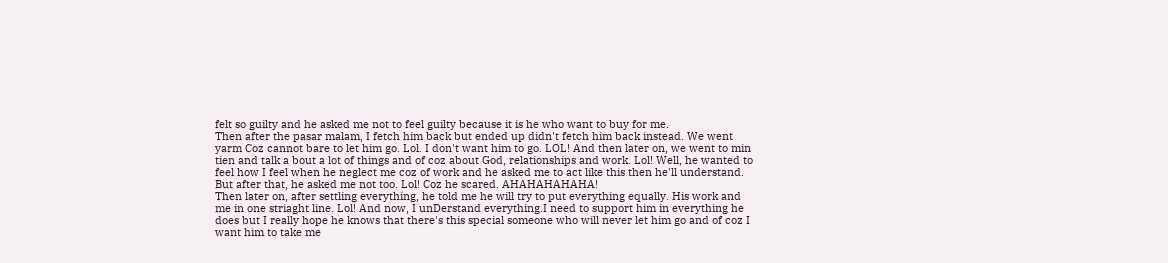felt so guilty and he asked me not to feel guilty because it is he who want to buy for me.
Then after the pasar malam, I fetch him back but ended up didn't fetch him back instead. We went yarm Coz cannot bare to let him go. Lol. I don't want him to go. LOL! And then later on, we went to min tien and talk a bout a lot of things and of coz about God, relationships and work. Lol! Well, he wanted to feel how I feel when he neglect me coz of work and he asked me to act like this then he'll understand. But after that, he asked me not too. Lol! Coz he scared. AHAHAHAHAHA!
Then later on, after settling everything, he told me he will try to put everything equally. His work and me in one striaght line. Lol! And now, I unDerstand everything.I need to support him in everything he does but I really hope he knows that there's this special someone who will never let him go and of coz I want him to take me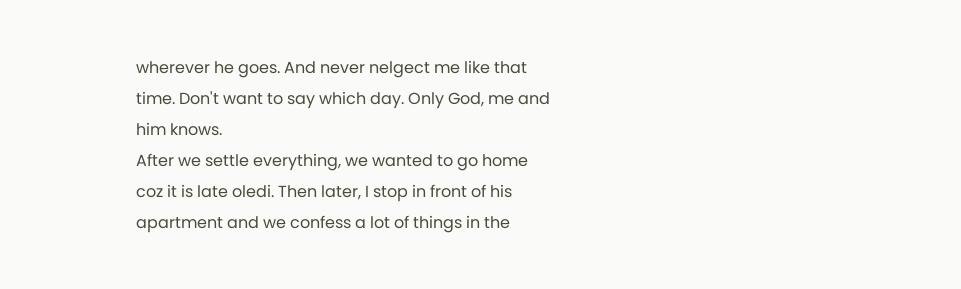wherever he goes. And never nelgect me like that time. Don't want to say which day. Only God, me and him knows.
After we settle everything, we wanted to go home coz it is late oledi. Then later, I stop in front of his apartment and we confess a lot of things in the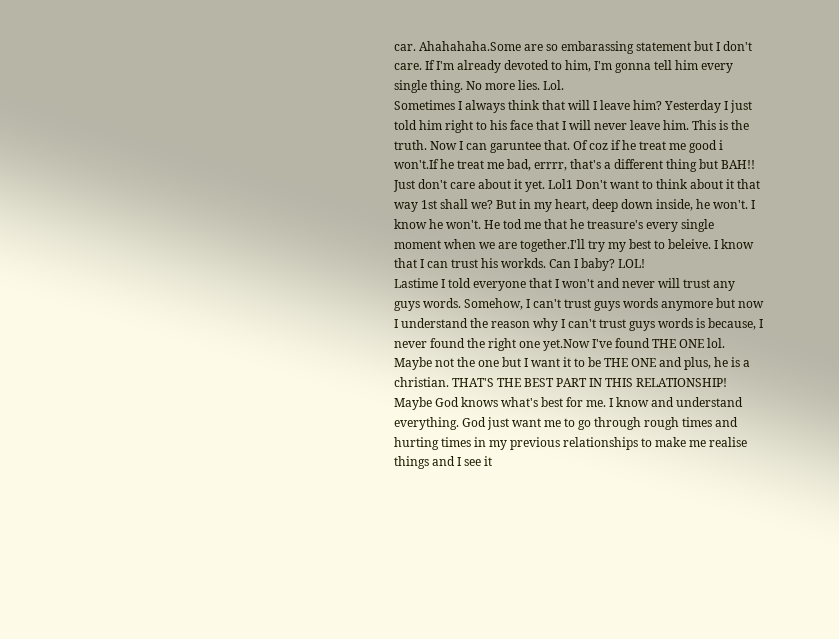car. Ahahahaha.Some are so embarassing statement but I don't care. If I'm already devoted to him, I'm gonna tell him every single thing. No more lies. Lol.
Sometimes I always think that will I leave him? Yesterday I just told him right to his face that I will never leave him. This is the truth. Now I can garuntee that. Of coz if he treat me good i won't.If he treat me bad, errrr, that's a different thing but BAH!! Just don't care about it yet. Lol1 Don't want to think about it that way 1st shall we? But in my heart, deep down inside, he won't. I know he won't. He tod me that he treasure's every single moment when we are together.I'll try my best to beleive. I know that I can trust his workds. Can I baby? LOL!
Lastime I told everyone that I won't and never will trust any guys words. Somehow, I can't trust guys words anymore but now I understand the reason why I can't trust guys words is because, I never found the right one yet.Now I've found THE ONE lol. Maybe not the one but I want it to be THE ONE and plus, he is a christian. THAT'S THE BEST PART IN THIS RELATIONSHIP! Maybe God knows what's best for me. I know and understand everything. God just want me to go through rough times and hurting times in my previous relationships to make me realise things and I see it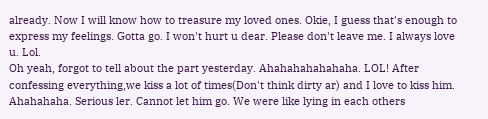already. Now I will know how to treasure my loved ones. Okie, I guess that's enough to express my feelings. Gotta go. I won't hurt u dear. Please don't leave me. I always love u. Lol.
Oh yeah, forgot to tell about the part yesterday. Ahahahahahahaha. LOL! After confessing everything,we kiss a lot of times(Don't think dirty ar) and I love to kiss him. Ahahahaha. Serious ler. Cannot let him go. We were like lying in each others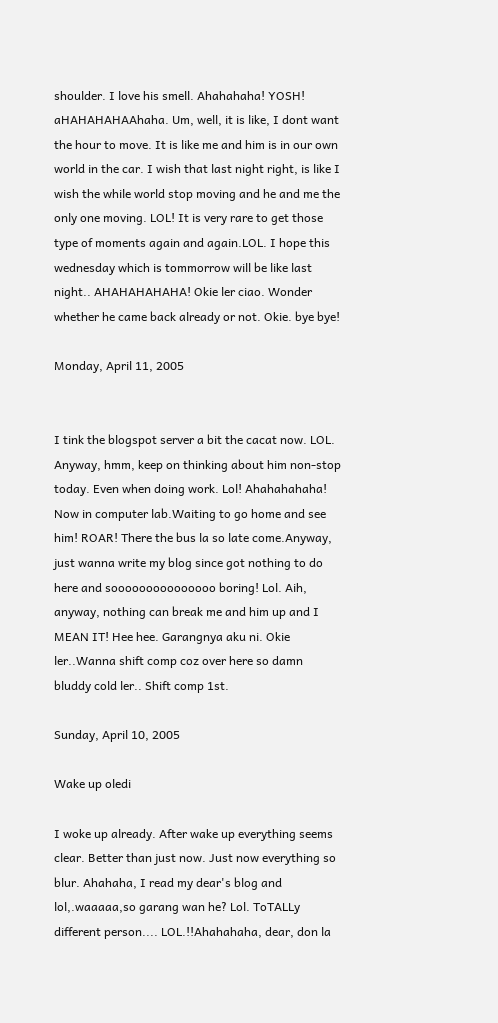shoulder. I love his smell. Ahahahaha! YOSH! aHAHAHAHAAhaha. Um, well, it is like, I dont want the hour to move. It is like me and him is in our own world in the car. I wish that last night right, is like I wish the while world stop moving and he and me the only one moving. LOL! It is very rare to get those type of moments again and again.LOL. I hope this wednesday which is tommorrow will be like last night.. AHAHAHAHAHA! Okie ler ciao. Wonder whether he came back already or not. Okie. bye bye!

Monday, April 11, 2005


I tink the blogspot server a bit the cacat now. LOL. Anyway, hmm, keep on thinking about him non-stop today. Even when doing work. Lol! Ahahahahaha! Now in computer lab.Waiting to go home and see him! ROAR! There the bus la so late come.Anyway, just wanna write my blog since got nothing to do here and sooooooooooooooo boring! Lol. Aih, anyway, nothing can break me and him up and I MEAN IT! Hee hee. Garangnya aku ni. Okie ler..Wanna shift comp coz over here so damn bluddy cold ler.. Shift comp 1st.

Sunday, April 10, 2005

Wake up oledi

I woke up already. After wake up everything seems clear. Better than just now. Just now everything so blur. Ahahaha, I read my dear's blog and lol,.waaaaa,so garang wan he? Lol. ToTALLy different person.... LOL.!!Ahahahaha, dear, don la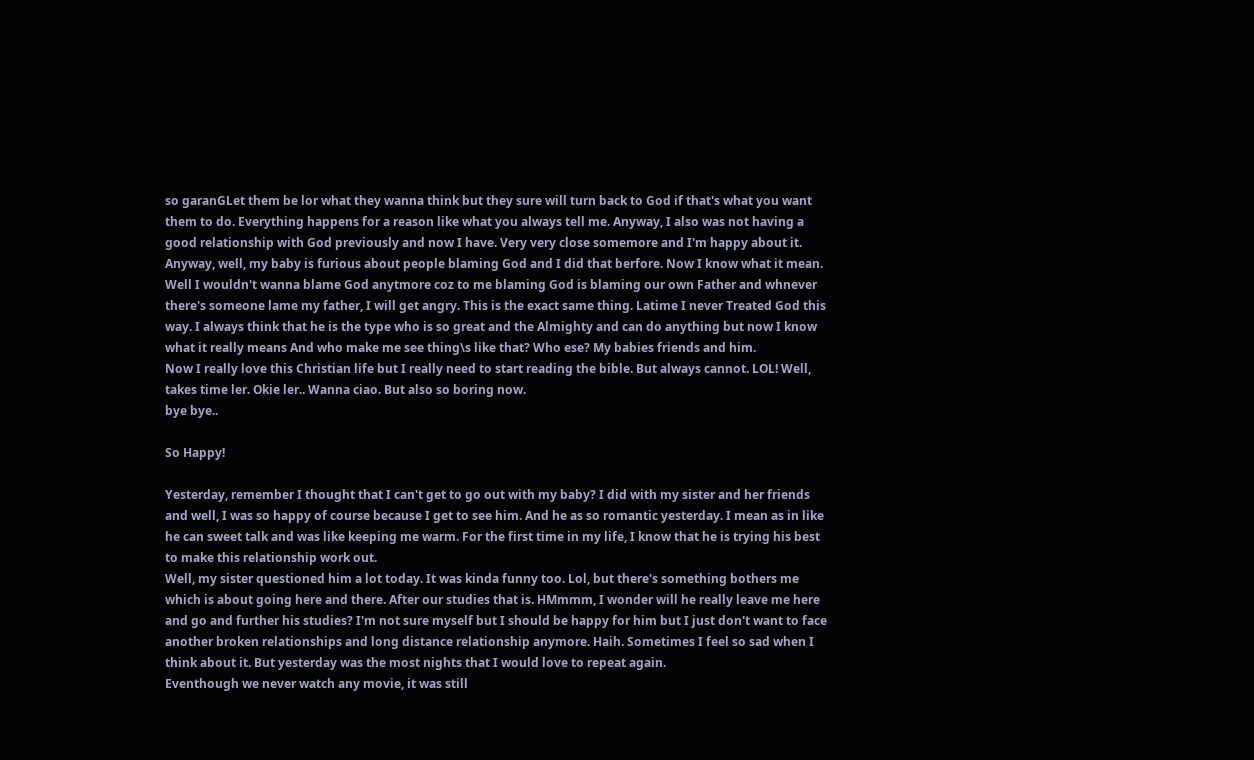so garanGLet them be lor what they wanna think but they sure will turn back to God if that's what you want them to do. Everything happens for a reason like what you always tell me. Anyway, I also was not having a good relationship with God previously and now I have. Very very close somemore and I'm happy about it.
Anyway, well, my baby is furious about people blaming God and I did that berfore. Now I know what it mean. Well I wouldn't wanna blame God anytmore coz to me blaming God is blaming our own Father and whnever there's someone lame my father, I will get angry. This is the exact same thing. Latime I never Treated God this way. I always think that he is the type who is so great and the Almighty and can do anything but now I know what it really means And who make me see thing\s like that? Who ese? My babies friends and him.
Now I really love this Christian life but I really need to start reading the bible. But always cannot. LOL! Well, takes time ler. Okie ler.. Wanna ciao. But also so boring now.
bye bye..

So Happy!

Yesterday, remember I thought that I can't get to go out with my baby? I did with my sister and her friends and well, I was so happy of course because I get to see him. And he as so romantic yesterday. I mean as in like he can sweet talk and was like keeping me warm. For the first time in my life, I know that he is trying his best to make this relationship work out.
Well, my sister questioned him a lot today. It was kinda funny too. Lol, but there's something bothers me which is about going here and there. After our studies that is. HMmmm, I wonder will he really leave me here and go and further his studies? I'm not sure myself but I should be happy for him but I just don't want to face another broken relationships and long distance relationship anymore. Haih. Sometimes I feel so sad when I think about it. But yesterday was the most nights that I would love to repeat again.
Eventhough we never watch any movie, it was still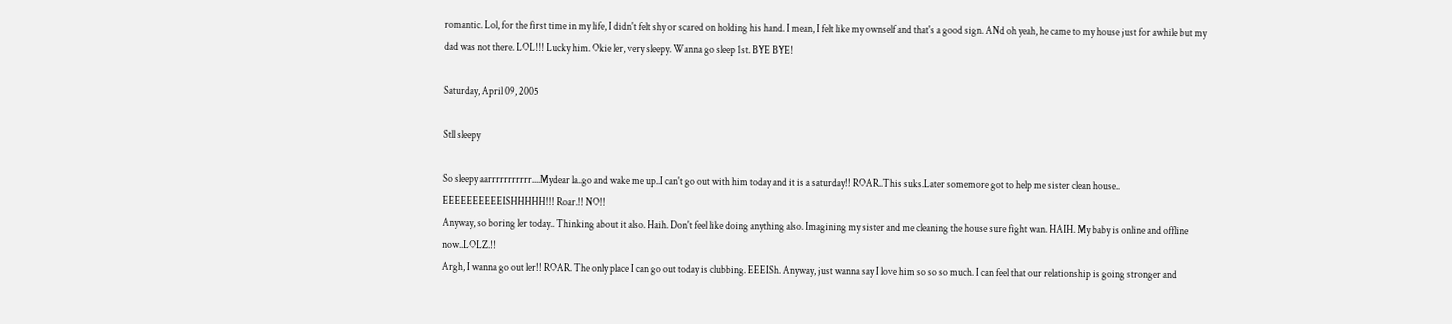romantic. Lol, for the first time in my life, I didn't felt shy or scared on holding his hand. I mean, I felt like my ownself and that's a good sign. ANd oh yeah, he came to my house just for awhile but my dad was not there. LOL!!! Lucky him. Okie ler, very sleepy. Wanna go sleep 1st. BYE BYE!

Saturday, April 09, 2005

Stll sleepy

So sleepy aarrrrrrrrrrr....Mydear la..go and wake me up..I can't go out with him today and it is a saturday!! ROAR..This suks.Later somemore got to help me sister clean house.. EEEEEEEEEEISHHHHH!!! Roar.!! NO!!
Anyway, so boring ler today.. Thinking about it also. Haih. Don't feel like doing anything also. Imagining my sister and me cleaning the house sure fight wan. HAIH. My baby is online and offline now..LOLZ.!!
Argh, I wanna go out ler!! ROAR. The only place I can go out today is clubbing. EEEISh. Anyway, just wanna say I love him so so so much. I can feel that our relationship is going stronger and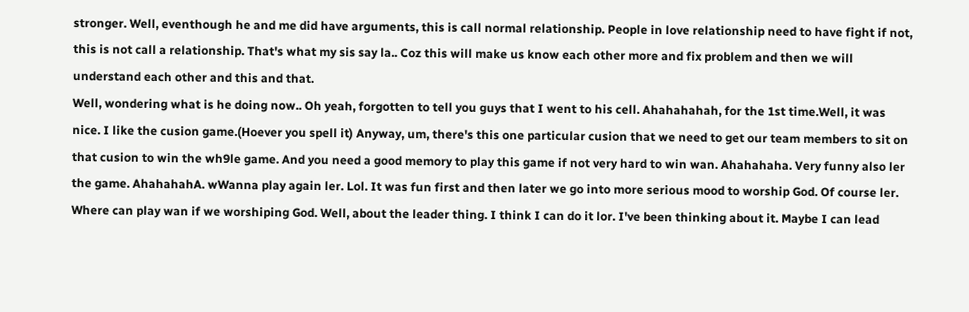stronger. Well, eventhough he and me did have arguments, this is call normal relationship. People in love relationship need to have fight if not, this is not call a relationship. That's what my sis say la.. Coz this will make us know each other more and fix problem and then we will understand each other and this and that.
Well, wondering what is he doing now.. Oh yeah, forgotten to tell you guys that I went to his cell. Ahahahahah, for the 1st time.Well, it was nice. I like the cusion game.(Hoever you spell it) Anyway, um, there's this one particular cusion that we need to get our team members to sit on that cusion to win the wh9le game. And you need a good memory to play this game if not very hard to win wan. Ahahahaha. Very funny also ler the game. AhahahahA. wWanna play again ler. Lol. It was fun first and then later we go into more serious mood to worship God. Of course ler. Where can play wan if we worshiping God. Well, about the leader thing. I think I can do it lor. I've been thinking about it. Maybe I can lead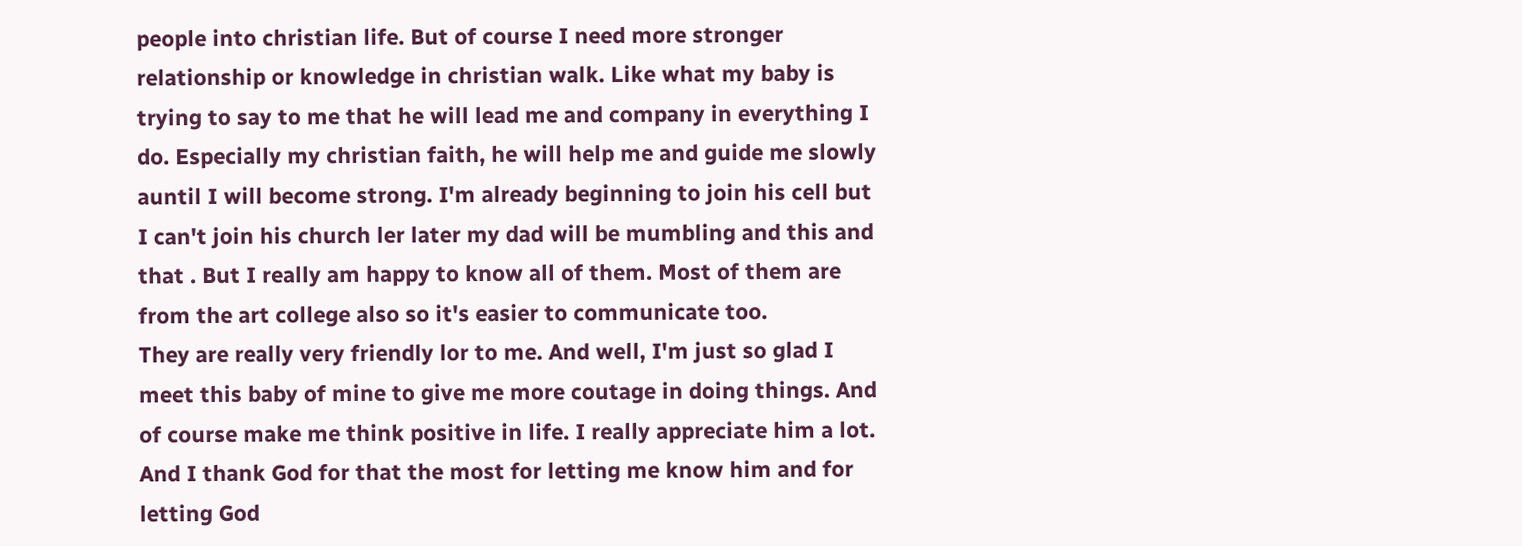people into christian life. But of course I need more stronger relationship or knowledge in christian walk. Like what my baby is trying to say to me that he will lead me and company in everything I do. Especially my christian faith, he will help me and guide me slowly auntil I will become strong. I'm already beginning to join his cell but I can't join his church ler later my dad will be mumbling and this and that . But I really am happy to know all of them. Most of them are from the art college also so it's easier to communicate too.
They are really very friendly lor to me. And well, I'm just so glad I meet this baby of mine to give me more coutage in doing things. And of course make me think positive in life. I really appreciate him a lot. And I thank God for that the most for letting me know him and for letting God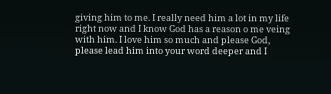giving him to me. I really need him a lot in my life right now and I know God has a reason o me veing with him. I love him so much and please God, please lead him into your word deeper and I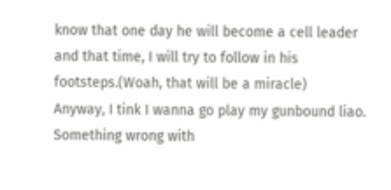know that one day he will become a cell leader and that time, I will try to follow in his footsteps.(Woah, that will be a miracle)
Anyway, I tink I wanna go play my gunbound liao. Something wrong with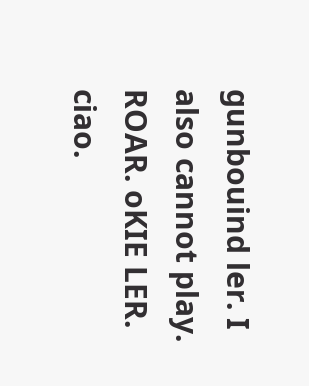gunbouind ler. I also cannot play. ROAR. oKIE LER. ciao.